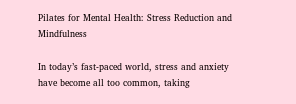Pilates for Mental Health: Stress Reduction and Mindfulness

In today’s fast-paced world, stress and anxiety have become all too common, taking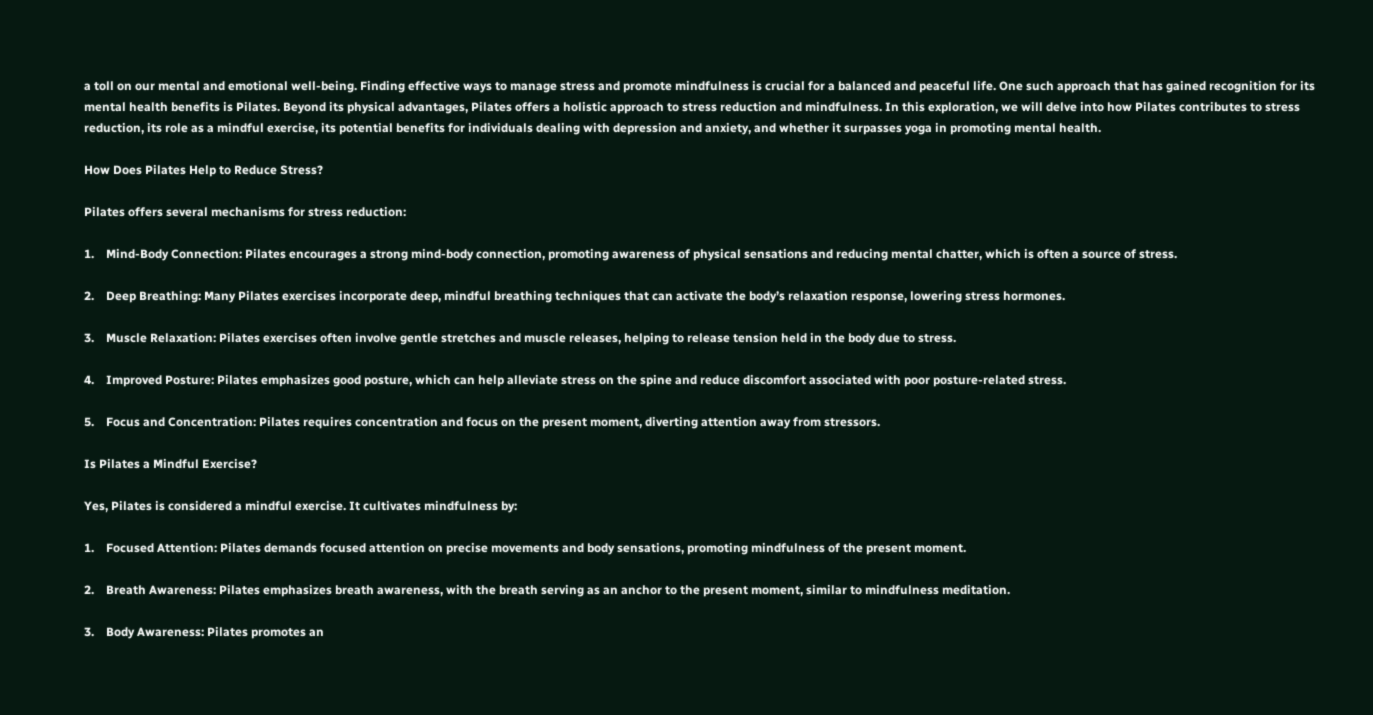a toll on our mental and emotional well-being. Finding effective ways to manage stress and promote mindfulness is crucial for a balanced and peaceful life. One such approach that has gained recognition for its mental health benefits is Pilates. Beyond its physical advantages, Pilates offers a holistic approach to stress reduction and mindfulness. In this exploration, we will delve into how Pilates contributes to stress reduction, its role as a mindful exercise, its potential benefits for individuals dealing with depression and anxiety, and whether it surpasses yoga in promoting mental health.

How Does Pilates Help to Reduce Stress?

Pilates offers several mechanisms for stress reduction:

1.    Mind-Body Connection: Pilates encourages a strong mind-body connection, promoting awareness of physical sensations and reducing mental chatter, which is often a source of stress.

2.    Deep Breathing: Many Pilates exercises incorporate deep, mindful breathing techniques that can activate the body’s relaxation response, lowering stress hormones.

3.    Muscle Relaxation: Pilates exercises often involve gentle stretches and muscle releases, helping to release tension held in the body due to stress.

4.    Improved Posture: Pilates emphasizes good posture, which can help alleviate stress on the spine and reduce discomfort associated with poor posture-related stress.

5.    Focus and Concentration: Pilates requires concentration and focus on the present moment, diverting attention away from stressors.

Is Pilates a Mindful Exercise?

Yes, Pilates is considered a mindful exercise. It cultivates mindfulness by:

1.    Focused Attention: Pilates demands focused attention on precise movements and body sensations, promoting mindfulness of the present moment.

2.    Breath Awareness: Pilates emphasizes breath awareness, with the breath serving as an anchor to the present moment, similar to mindfulness meditation.

3.    Body Awareness: Pilates promotes an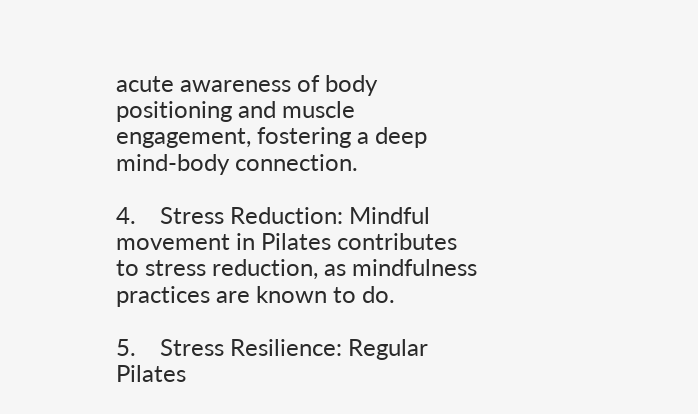acute awareness of body positioning and muscle engagement, fostering a deep mind-body connection.

4.    Stress Reduction: Mindful movement in Pilates contributes to stress reduction, as mindfulness practices are known to do.

5.    Stress Resilience: Regular Pilates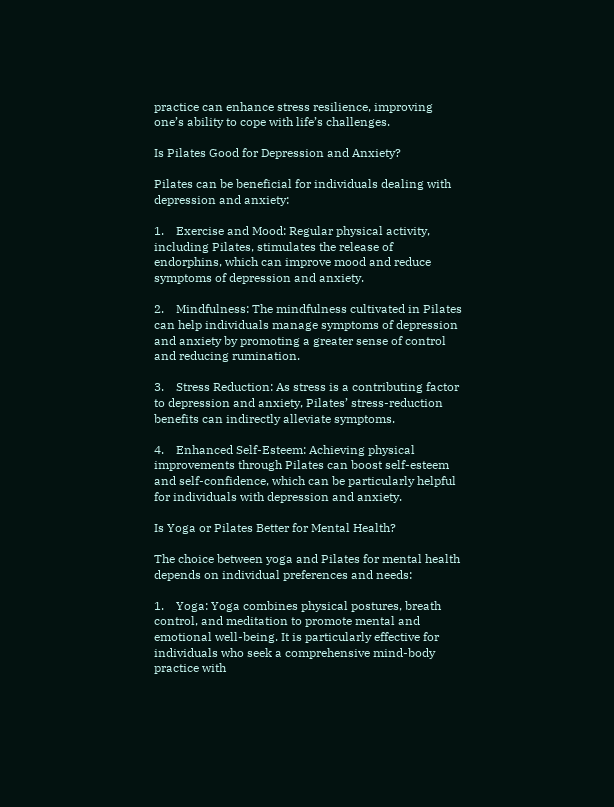practice can enhance stress resilience, improving one’s ability to cope with life’s challenges.

Is Pilates Good for Depression and Anxiety?

Pilates can be beneficial for individuals dealing with depression and anxiety:

1.    Exercise and Mood: Regular physical activity, including Pilates, stimulates the release of endorphins, which can improve mood and reduce symptoms of depression and anxiety.

2.    Mindfulness: The mindfulness cultivated in Pilates can help individuals manage symptoms of depression and anxiety by promoting a greater sense of control and reducing rumination.

3.    Stress Reduction: As stress is a contributing factor to depression and anxiety, Pilates’ stress-reduction benefits can indirectly alleviate symptoms.

4.    Enhanced Self-Esteem: Achieving physical improvements through Pilates can boost self-esteem and self-confidence, which can be particularly helpful for individuals with depression and anxiety.

Is Yoga or Pilates Better for Mental Health?

The choice between yoga and Pilates for mental health depends on individual preferences and needs:

1.    Yoga: Yoga combines physical postures, breath control, and meditation to promote mental and emotional well-being. It is particularly effective for individuals who seek a comprehensive mind-body practice with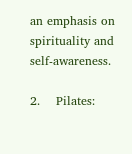an emphasis on spirituality and self-awareness.

2.    Pilates: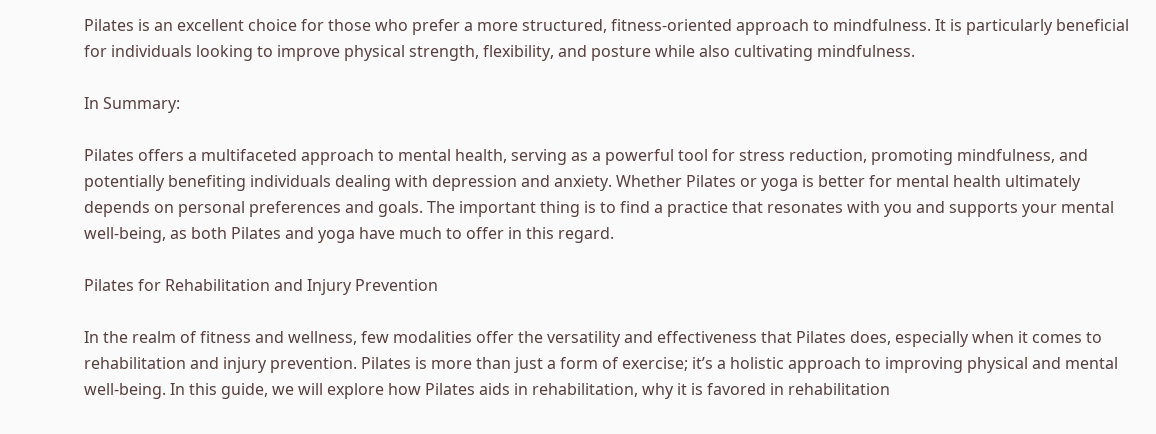Pilates is an excellent choice for those who prefer a more structured, fitness-oriented approach to mindfulness. It is particularly beneficial for individuals looking to improve physical strength, flexibility, and posture while also cultivating mindfulness.

In Summary:

Pilates offers a multifaceted approach to mental health, serving as a powerful tool for stress reduction, promoting mindfulness, and potentially benefiting individuals dealing with depression and anxiety. Whether Pilates or yoga is better for mental health ultimately depends on personal preferences and goals. The important thing is to find a practice that resonates with you and supports your mental well-being, as both Pilates and yoga have much to offer in this regard.

Pilates for Rehabilitation and Injury Prevention

In the realm of fitness and wellness, few modalities offer the versatility and effectiveness that Pilates does, especially when it comes to rehabilitation and injury prevention. Pilates is more than just a form of exercise; it’s a holistic approach to improving physical and mental well-being. In this guide, we will explore how Pilates aids in rehabilitation, why it is favored in rehabilitation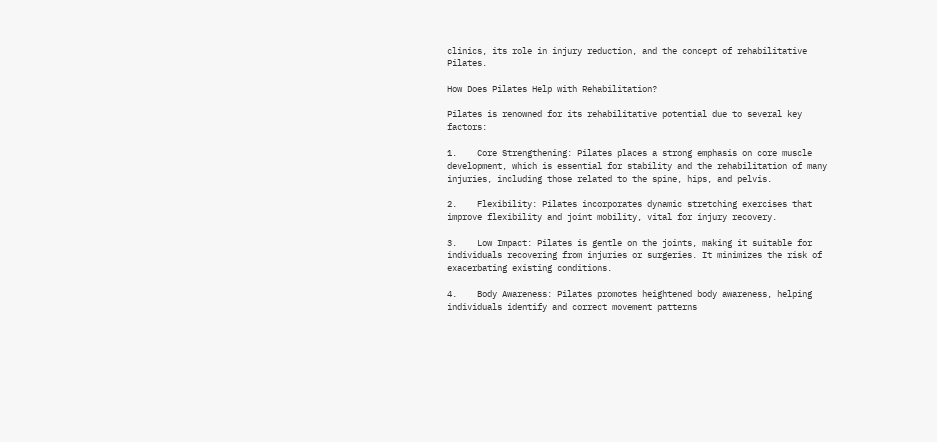clinics, its role in injury reduction, and the concept of rehabilitative Pilates.

How Does Pilates Help with Rehabilitation?

Pilates is renowned for its rehabilitative potential due to several key factors:

1.    Core Strengthening: Pilates places a strong emphasis on core muscle development, which is essential for stability and the rehabilitation of many injuries, including those related to the spine, hips, and pelvis.

2.    Flexibility: Pilates incorporates dynamic stretching exercises that improve flexibility and joint mobility, vital for injury recovery.

3.    Low Impact: Pilates is gentle on the joints, making it suitable for individuals recovering from injuries or surgeries. It minimizes the risk of exacerbating existing conditions.

4.    Body Awareness: Pilates promotes heightened body awareness, helping individuals identify and correct movement patterns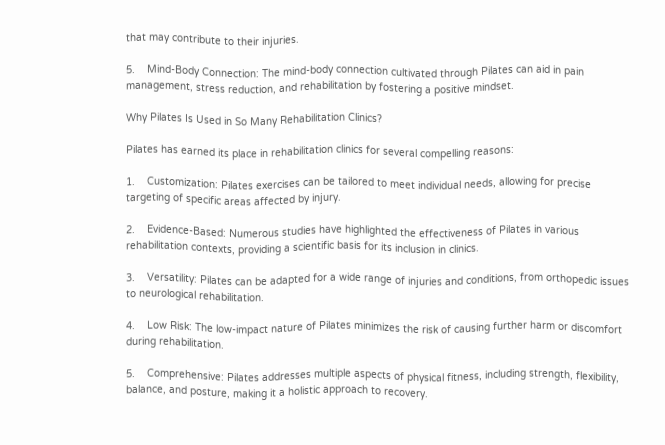that may contribute to their injuries.

5.    Mind-Body Connection: The mind-body connection cultivated through Pilates can aid in pain management, stress reduction, and rehabilitation by fostering a positive mindset.

Why Pilates Is Used in So Many Rehabilitation Clinics?

Pilates has earned its place in rehabilitation clinics for several compelling reasons:

1.    Customization: Pilates exercises can be tailored to meet individual needs, allowing for precise targeting of specific areas affected by injury.

2.    Evidence-Based: Numerous studies have highlighted the effectiveness of Pilates in various rehabilitation contexts, providing a scientific basis for its inclusion in clinics.

3.    Versatility: Pilates can be adapted for a wide range of injuries and conditions, from orthopedic issues to neurological rehabilitation.

4.    Low Risk: The low-impact nature of Pilates minimizes the risk of causing further harm or discomfort during rehabilitation.

5.    Comprehensive: Pilates addresses multiple aspects of physical fitness, including strength, flexibility, balance, and posture, making it a holistic approach to recovery.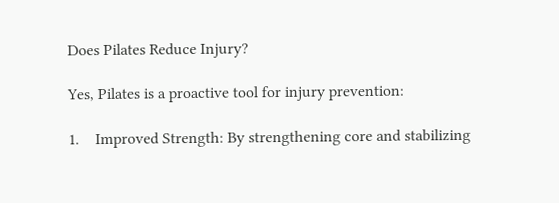Does Pilates Reduce Injury?

Yes, Pilates is a proactive tool for injury prevention:

1.    Improved Strength: By strengthening core and stabilizing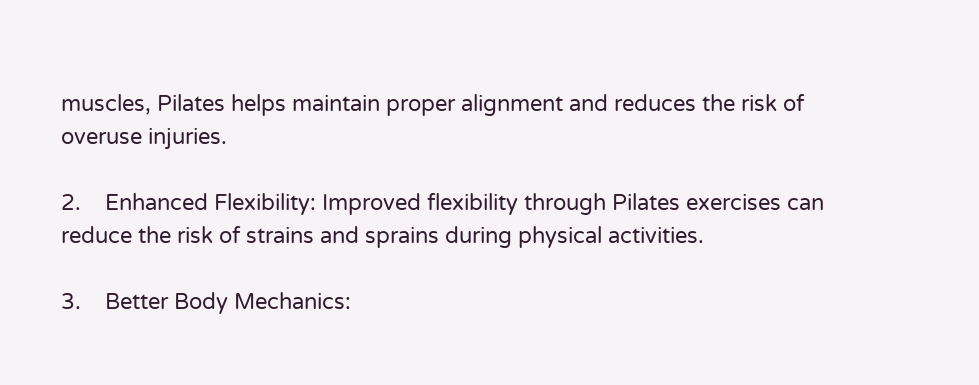muscles, Pilates helps maintain proper alignment and reduces the risk of overuse injuries.

2.    Enhanced Flexibility: Improved flexibility through Pilates exercises can reduce the risk of strains and sprains during physical activities.

3.    Better Body Mechanics: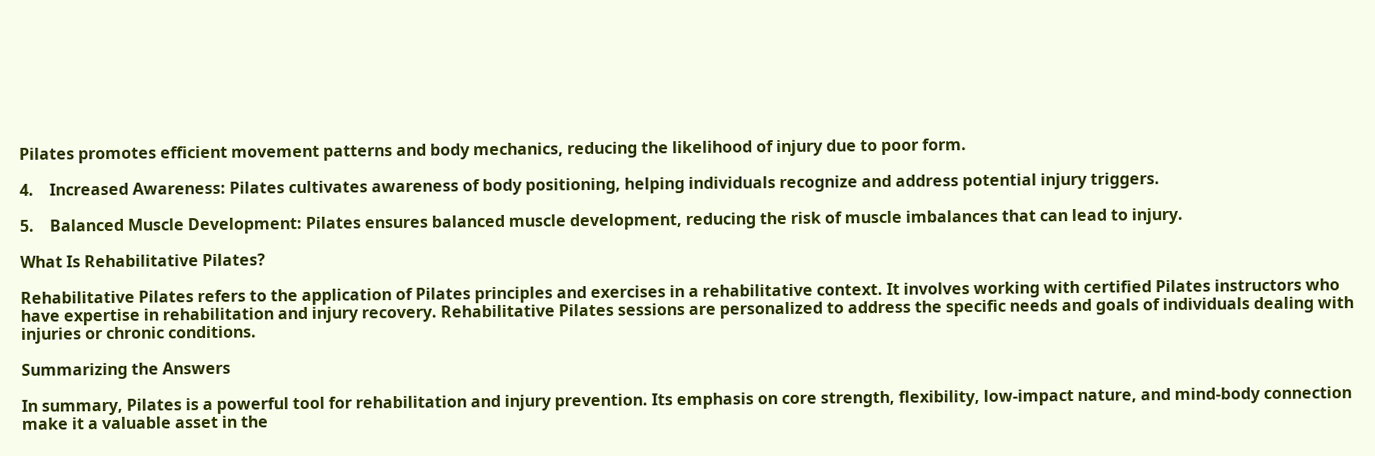Pilates promotes efficient movement patterns and body mechanics, reducing the likelihood of injury due to poor form.

4.    Increased Awareness: Pilates cultivates awareness of body positioning, helping individuals recognize and address potential injury triggers.

5.    Balanced Muscle Development: Pilates ensures balanced muscle development, reducing the risk of muscle imbalances that can lead to injury.

What Is Rehabilitative Pilates?

Rehabilitative Pilates refers to the application of Pilates principles and exercises in a rehabilitative context. It involves working with certified Pilates instructors who have expertise in rehabilitation and injury recovery. Rehabilitative Pilates sessions are personalized to address the specific needs and goals of individuals dealing with injuries or chronic conditions.

Summarizing the Answers

In summary, Pilates is a powerful tool for rehabilitation and injury prevention. Its emphasis on core strength, flexibility, low-impact nature, and mind-body connection make it a valuable asset in the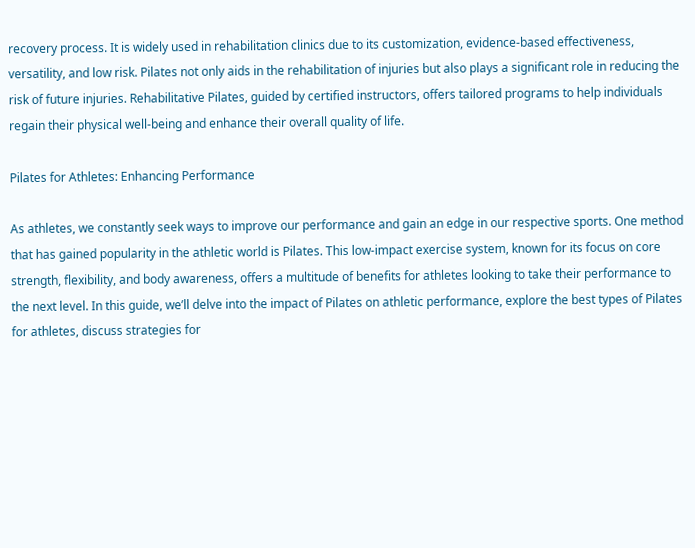recovery process. It is widely used in rehabilitation clinics due to its customization, evidence-based effectiveness, versatility, and low risk. Pilates not only aids in the rehabilitation of injuries but also plays a significant role in reducing the risk of future injuries. Rehabilitative Pilates, guided by certified instructors, offers tailored programs to help individuals regain their physical well-being and enhance their overall quality of life.

Pilates for Athletes: Enhancing Performance

As athletes, we constantly seek ways to improve our performance and gain an edge in our respective sports. One method that has gained popularity in the athletic world is Pilates. This low-impact exercise system, known for its focus on core strength, flexibility, and body awareness, offers a multitude of benefits for athletes looking to take their performance to the next level. In this guide, we’ll delve into the impact of Pilates on athletic performance, explore the best types of Pilates for athletes, discuss strategies for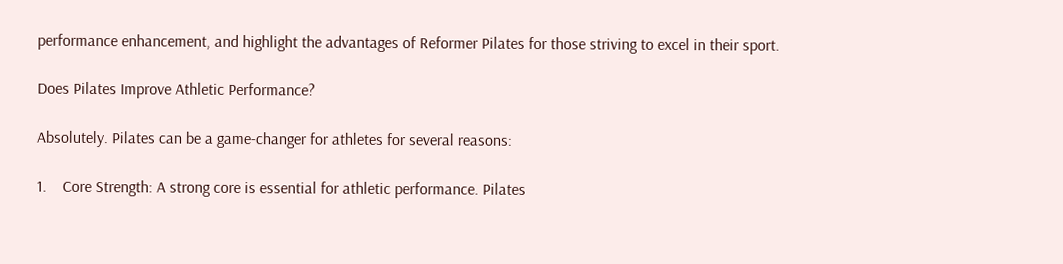performance enhancement, and highlight the advantages of Reformer Pilates for those striving to excel in their sport.

Does Pilates Improve Athletic Performance?

Absolutely. Pilates can be a game-changer for athletes for several reasons:

1.    Core Strength: A strong core is essential for athletic performance. Pilates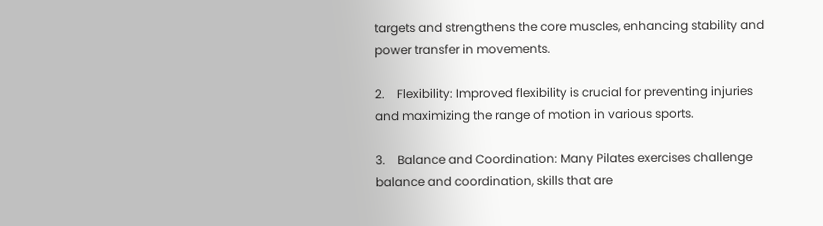targets and strengthens the core muscles, enhancing stability and power transfer in movements.

2.    Flexibility: Improved flexibility is crucial for preventing injuries and maximizing the range of motion in various sports.

3.    Balance and Coordination: Many Pilates exercises challenge balance and coordination, skills that are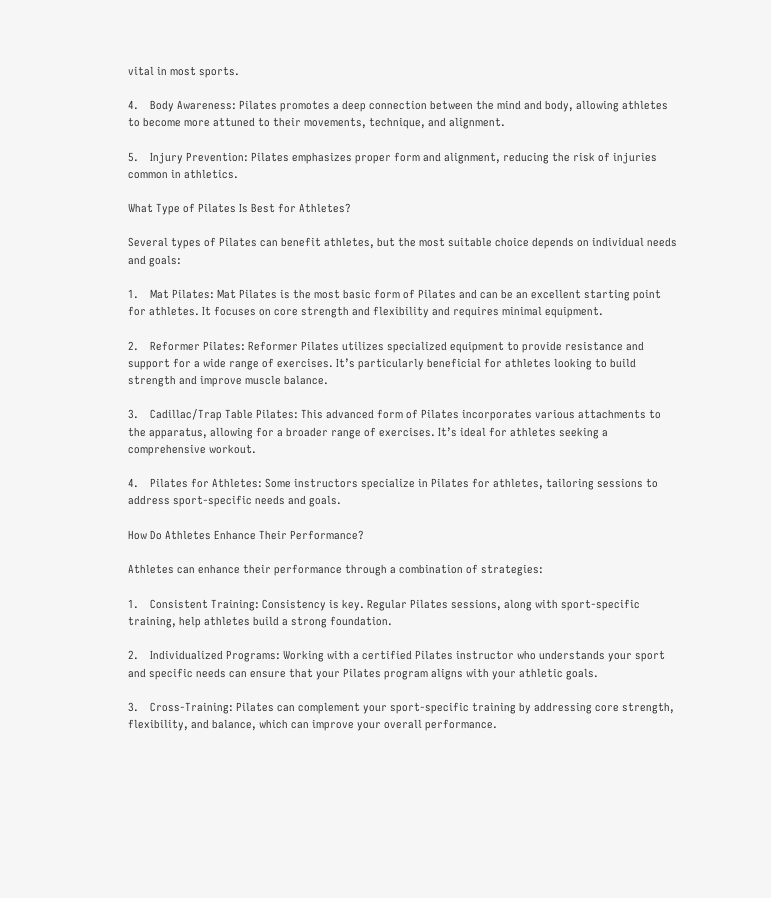vital in most sports.

4.    Body Awareness: Pilates promotes a deep connection between the mind and body, allowing athletes to become more attuned to their movements, technique, and alignment.

5.    Injury Prevention: Pilates emphasizes proper form and alignment, reducing the risk of injuries common in athletics.

What Type of Pilates Is Best for Athletes?

Several types of Pilates can benefit athletes, but the most suitable choice depends on individual needs and goals:

1.    Mat Pilates: Mat Pilates is the most basic form of Pilates and can be an excellent starting point for athletes. It focuses on core strength and flexibility and requires minimal equipment.

2.    Reformer Pilates: Reformer Pilates utilizes specialized equipment to provide resistance and support for a wide range of exercises. It’s particularly beneficial for athletes looking to build strength and improve muscle balance.

3.    Cadillac/Trap Table Pilates: This advanced form of Pilates incorporates various attachments to the apparatus, allowing for a broader range of exercises. It’s ideal for athletes seeking a comprehensive workout.

4.    Pilates for Athletes: Some instructors specialize in Pilates for athletes, tailoring sessions to address sport-specific needs and goals.

How Do Athletes Enhance Their Performance?

Athletes can enhance their performance through a combination of strategies:

1.    Consistent Training: Consistency is key. Regular Pilates sessions, along with sport-specific training, help athletes build a strong foundation.

2.    Individualized Programs: Working with a certified Pilates instructor who understands your sport and specific needs can ensure that your Pilates program aligns with your athletic goals.

3.    Cross-Training: Pilates can complement your sport-specific training by addressing core strength, flexibility, and balance, which can improve your overall performance.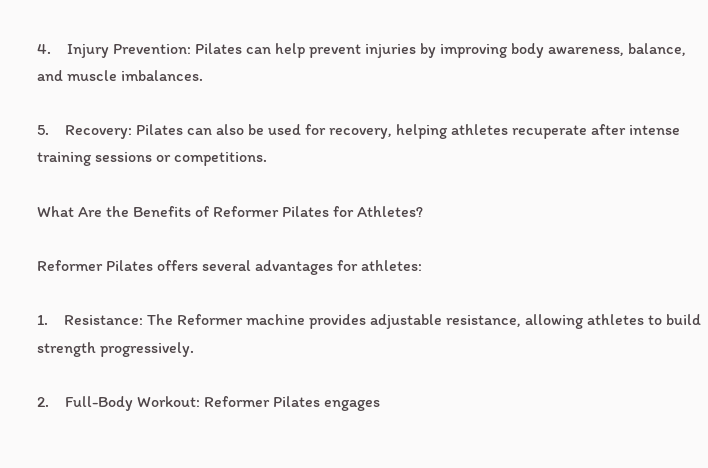4.    Injury Prevention: Pilates can help prevent injuries by improving body awareness, balance, and muscle imbalances.

5.    Recovery: Pilates can also be used for recovery, helping athletes recuperate after intense training sessions or competitions.

What Are the Benefits of Reformer Pilates for Athletes?

Reformer Pilates offers several advantages for athletes:

1.    Resistance: The Reformer machine provides adjustable resistance, allowing athletes to build strength progressively.

2.    Full-Body Workout: Reformer Pilates engages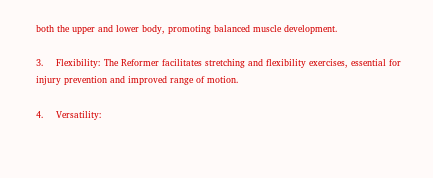both the upper and lower body, promoting balanced muscle development.

3.    Flexibility: The Reformer facilitates stretching and flexibility exercises, essential for injury prevention and improved range of motion.

4.    Versatility: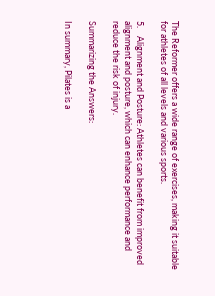The Reformer offers a wide range of exercises, making it suitable for athletes of all levels and various sports.

5.    Alignment and Posture: Athletes can benefit from improved alignment and posture, which can enhance performance and reduce the risk of injury.

Summarizing the Answers:

In summary, Pilates is a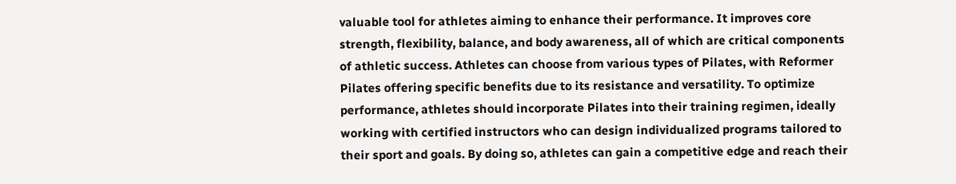valuable tool for athletes aiming to enhance their performance. It improves core strength, flexibility, balance, and body awareness, all of which are critical components of athletic success. Athletes can choose from various types of Pilates, with Reformer Pilates offering specific benefits due to its resistance and versatility. To optimize performance, athletes should incorporate Pilates into their training regimen, ideally working with certified instructors who can design individualized programs tailored to their sport and goals. By doing so, athletes can gain a competitive edge and reach their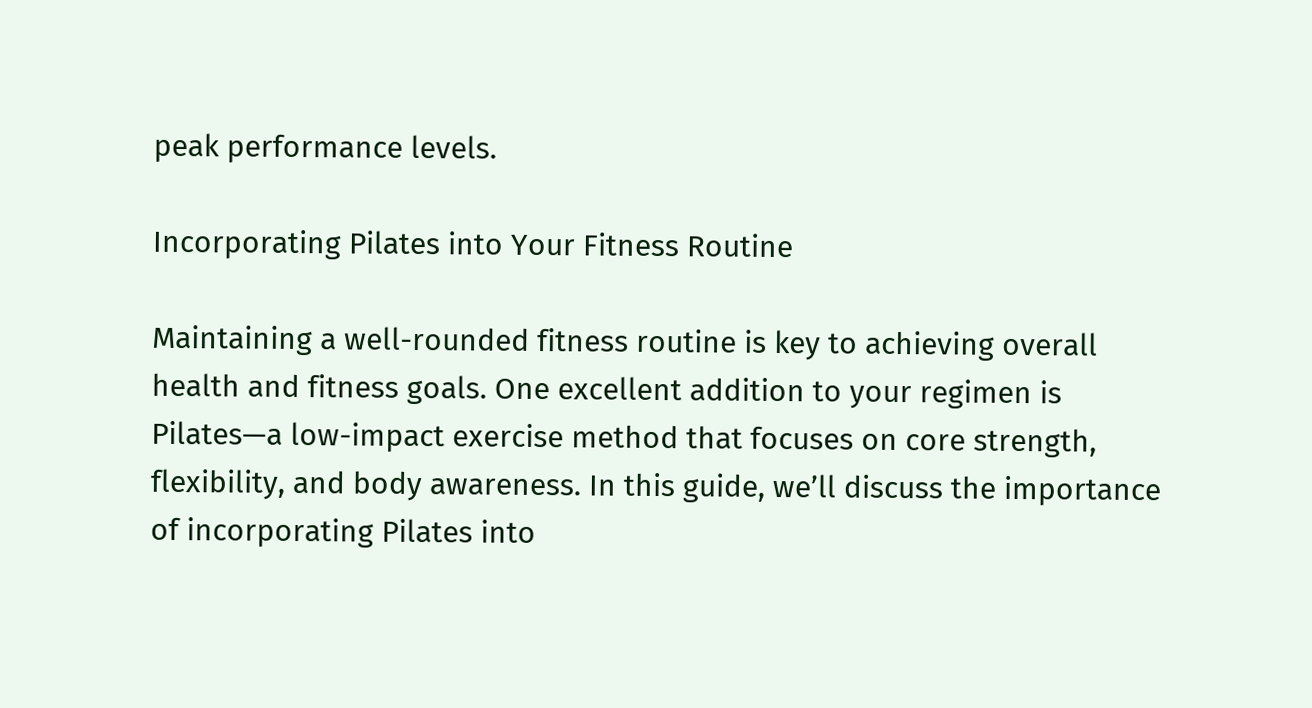peak performance levels.

Incorporating Pilates into Your Fitness Routine

Maintaining a well-rounded fitness routine is key to achieving overall health and fitness goals. One excellent addition to your regimen is Pilates—a low-impact exercise method that focuses on core strength, flexibility, and body awareness. In this guide, we’ll discuss the importance of incorporating Pilates into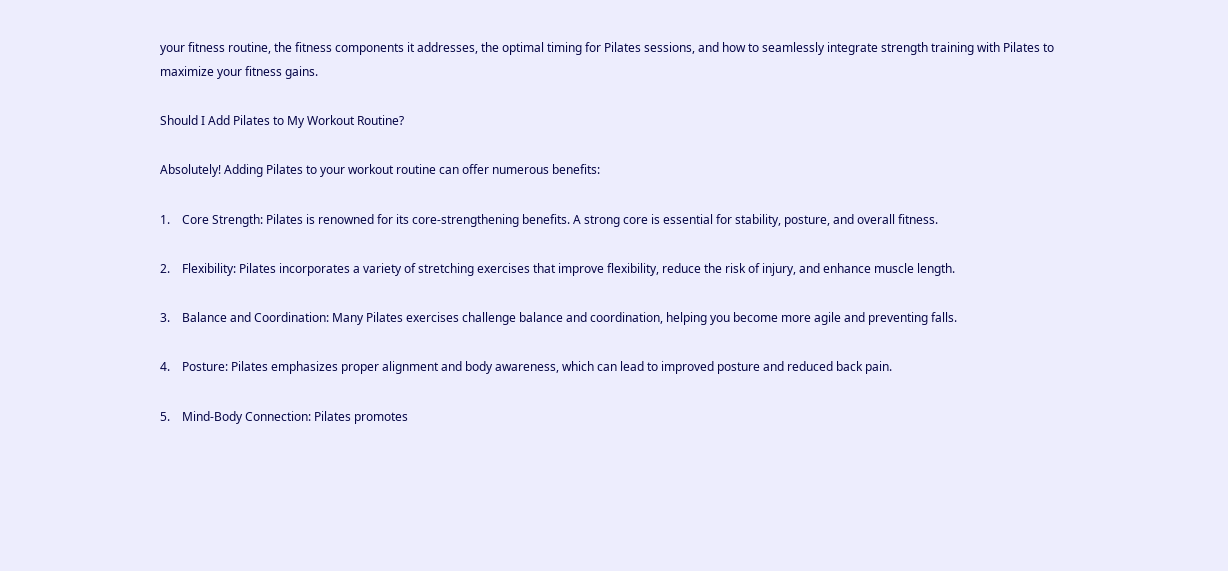your fitness routine, the fitness components it addresses, the optimal timing for Pilates sessions, and how to seamlessly integrate strength training with Pilates to maximize your fitness gains.

Should I Add Pilates to My Workout Routine?

Absolutely! Adding Pilates to your workout routine can offer numerous benefits:

1.    Core Strength: Pilates is renowned for its core-strengthening benefits. A strong core is essential for stability, posture, and overall fitness.

2.    Flexibility: Pilates incorporates a variety of stretching exercises that improve flexibility, reduce the risk of injury, and enhance muscle length.

3.    Balance and Coordination: Many Pilates exercises challenge balance and coordination, helping you become more agile and preventing falls.

4.    Posture: Pilates emphasizes proper alignment and body awareness, which can lead to improved posture and reduced back pain.

5.    Mind-Body Connection: Pilates promotes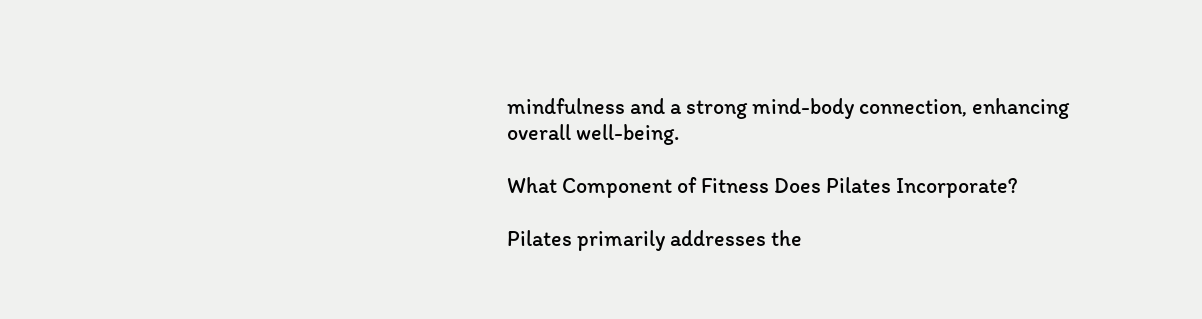mindfulness and a strong mind-body connection, enhancing overall well-being.

What Component of Fitness Does Pilates Incorporate?

Pilates primarily addresses the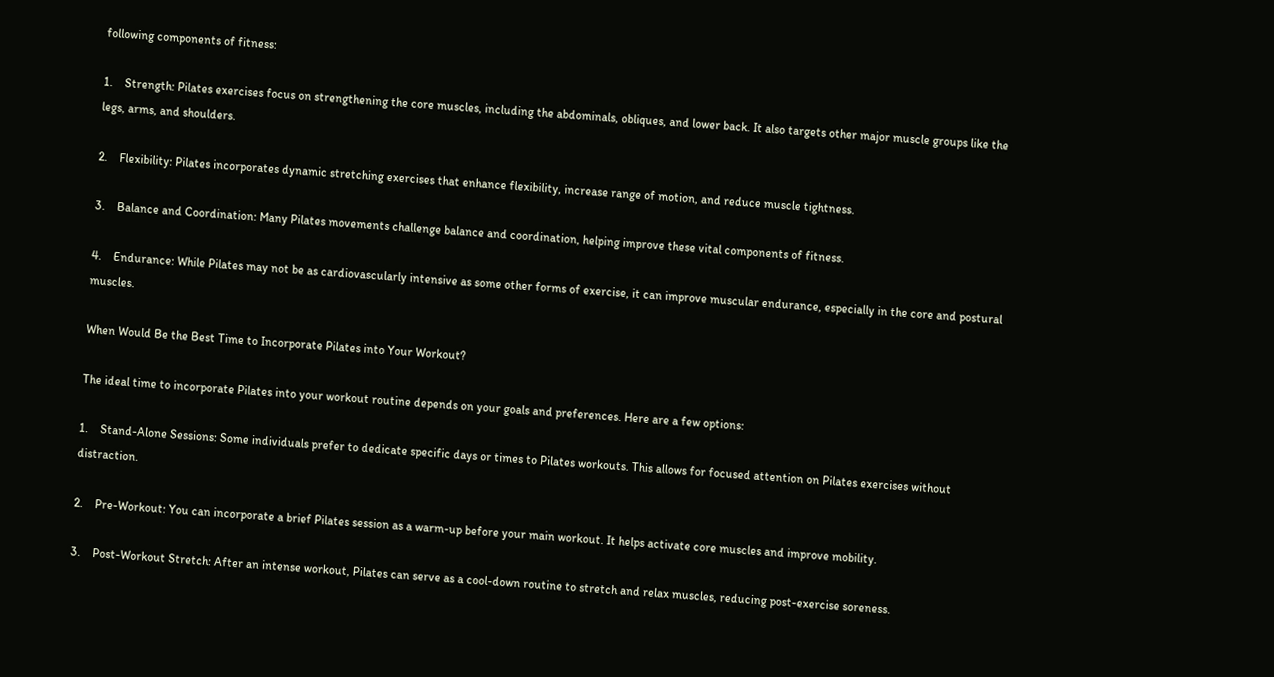following components of fitness:

1.    Strength: Pilates exercises focus on strengthening the core muscles, including the abdominals, obliques, and lower back. It also targets other major muscle groups like the legs, arms, and shoulders.

2.    Flexibility: Pilates incorporates dynamic stretching exercises that enhance flexibility, increase range of motion, and reduce muscle tightness.

3.    Balance and Coordination: Many Pilates movements challenge balance and coordination, helping improve these vital components of fitness.

4.    Endurance: While Pilates may not be as cardiovascularly intensive as some other forms of exercise, it can improve muscular endurance, especially in the core and postural muscles.

When Would Be the Best Time to Incorporate Pilates into Your Workout?

The ideal time to incorporate Pilates into your workout routine depends on your goals and preferences. Here are a few options:

1.    Stand-Alone Sessions: Some individuals prefer to dedicate specific days or times to Pilates workouts. This allows for focused attention on Pilates exercises without distraction.

2.    Pre-Workout: You can incorporate a brief Pilates session as a warm-up before your main workout. It helps activate core muscles and improve mobility.

3.    Post-Workout Stretch: After an intense workout, Pilates can serve as a cool-down routine to stretch and relax muscles, reducing post-exercise soreness.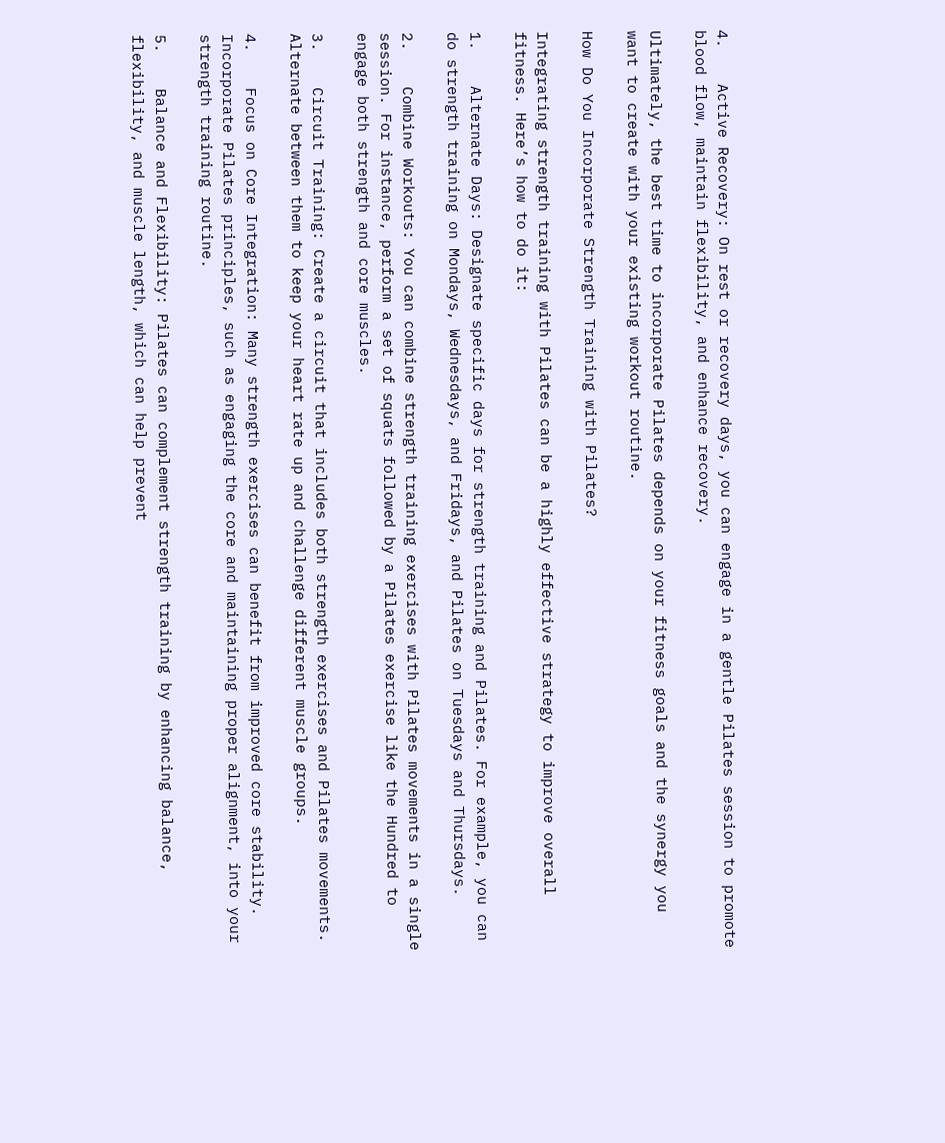4.    Active Recovery: On rest or recovery days, you can engage in a gentle Pilates session to promote blood flow, maintain flexibility, and enhance recovery.

Ultimately, the best time to incorporate Pilates depends on your fitness goals and the synergy you want to create with your existing workout routine.

How Do You Incorporate Strength Training with Pilates?

Integrating strength training with Pilates can be a highly effective strategy to improve overall fitness. Here’s how to do it:

1.    Alternate Days: Designate specific days for strength training and Pilates. For example, you can do strength training on Mondays, Wednesdays, and Fridays, and Pilates on Tuesdays and Thursdays.

2.    Combine Workouts: You can combine strength training exercises with Pilates movements in a single session. For instance, perform a set of squats followed by a Pilates exercise like the Hundred to engage both strength and core muscles.

3.    Circuit Training: Create a circuit that includes both strength exercises and Pilates movements. Alternate between them to keep your heart rate up and challenge different muscle groups.

4.    Focus on Core Integration: Many strength exercises can benefit from improved core stability. Incorporate Pilates principles, such as engaging the core and maintaining proper alignment, into your strength training routine.

5.    Balance and Flexibility: Pilates can complement strength training by enhancing balance, flexibility, and muscle length, which can help prevent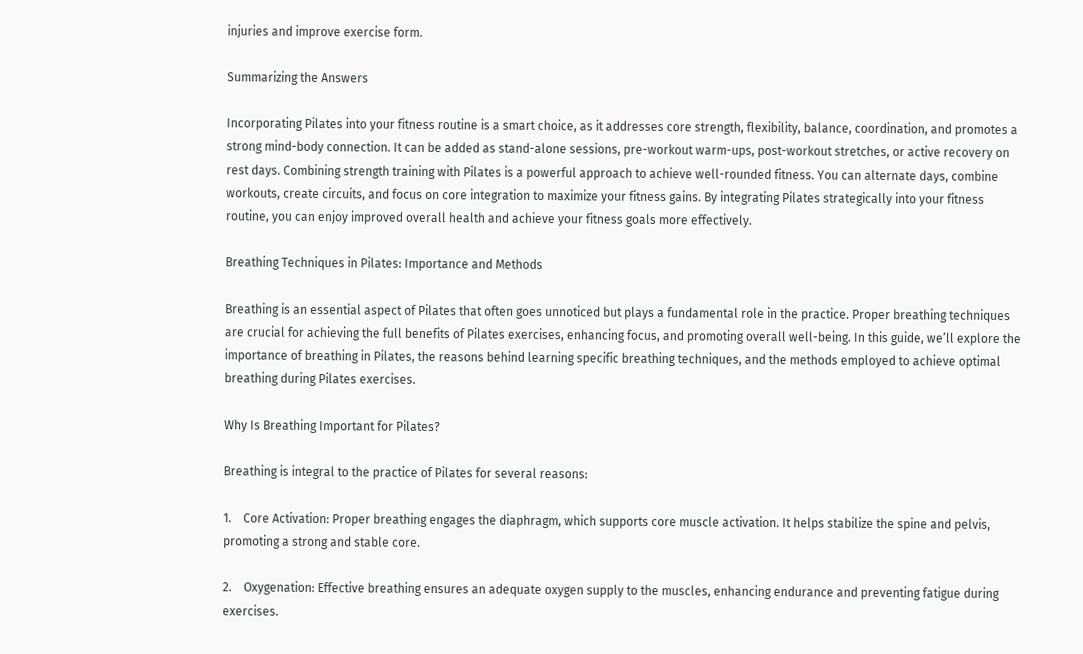injuries and improve exercise form.

Summarizing the Answers

Incorporating Pilates into your fitness routine is a smart choice, as it addresses core strength, flexibility, balance, coordination, and promotes a strong mind-body connection. It can be added as stand-alone sessions, pre-workout warm-ups, post-workout stretches, or active recovery on rest days. Combining strength training with Pilates is a powerful approach to achieve well-rounded fitness. You can alternate days, combine workouts, create circuits, and focus on core integration to maximize your fitness gains. By integrating Pilates strategically into your fitness routine, you can enjoy improved overall health and achieve your fitness goals more effectively.

Breathing Techniques in Pilates: Importance and Methods

Breathing is an essential aspect of Pilates that often goes unnoticed but plays a fundamental role in the practice. Proper breathing techniques are crucial for achieving the full benefits of Pilates exercises, enhancing focus, and promoting overall well-being. In this guide, we’ll explore the importance of breathing in Pilates, the reasons behind learning specific breathing techniques, and the methods employed to achieve optimal breathing during Pilates exercises.

Why Is Breathing Important for Pilates?

Breathing is integral to the practice of Pilates for several reasons:

1.    Core Activation: Proper breathing engages the diaphragm, which supports core muscle activation. It helps stabilize the spine and pelvis, promoting a strong and stable core.

2.    Oxygenation: Effective breathing ensures an adequate oxygen supply to the muscles, enhancing endurance and preventing fatigue during exercises.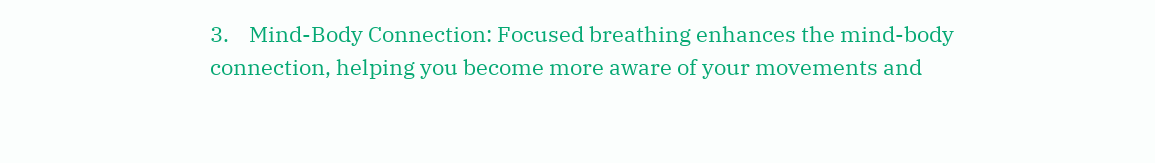3.    Mind-Body Connection: Focused breathing enhances the mind-body connection, helping you become more aware of your movements and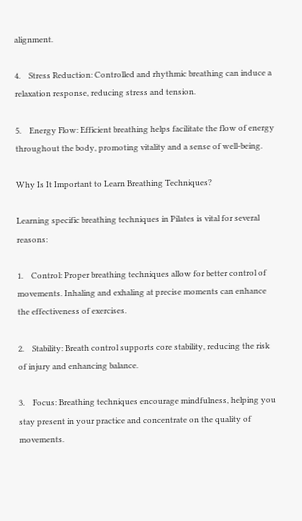alignment.

4.    Stress Reduction: Controlled and rhythmic breathing can induce a relaxation response, reducing stress and tension.

5.    Energy Flow: Efficient breathing helps facilitate the flow of energy throughout the body, promoting vitality and a sense of well-being.

Why Is It Important to Learn Breathing Techniques?

Learning specific breathing techniques in Pilates is vital for several reasons:

1.    Control: Proper breathing techniques allow for better control of movements. Inhaling and exhaling at precise moments can enhance the effectiveness of exercises.

2.    Stability: Breath control supports core stability, reducing the risk of injury and enhancing balance.

3.    Focus: Breathing techniques encourage mindfulness, helping you stay present in your practice and concentrate on the quality of movements.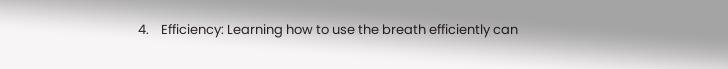4.    Efficiency: Learning how to use the breath efficiently can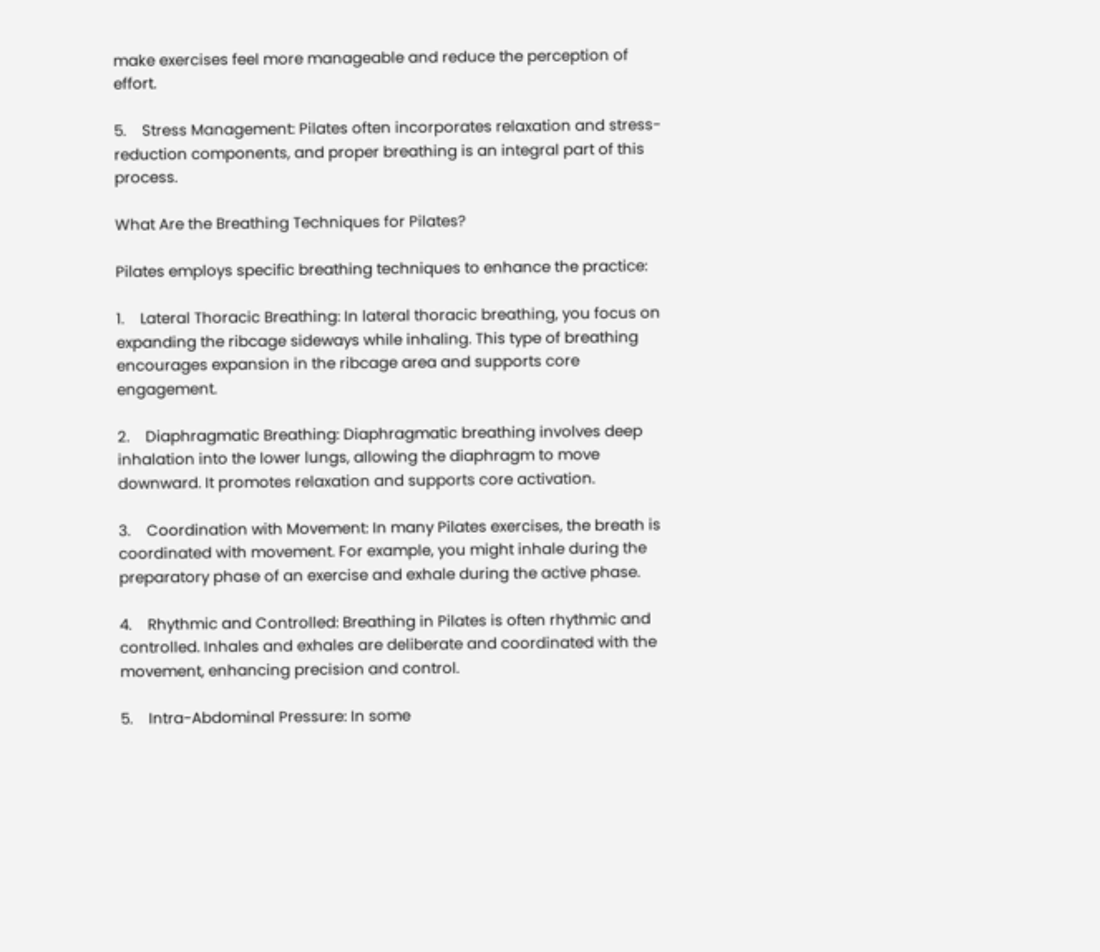make exercises feel more manageable and reduce the perception of effort.

5.    Stress Management: Pilates often incorporates relaxation and stress-reduction components, and proper breathing is an integral part of this process.

What Are the Breathing Techniques for Pilates?

Pilates employs specific breathing techniques to enhance the practice:

1.    Lateral Thoracic Breathing: In lateral thoracic breathing, you focus on expanding the ribcage sideways while inhaling. This type of breathing encourages expansion in the ribcage area and supports core engagement.

2.    Diaphragmatic Breathing: Diaphragmatic breathing involves deep inhalation into the lower lungs, allowing the diaphragm to move downward. It promotes relaxation and supports core activation.

3.    Coordination with Movement: In many Pilates exercises, the breath is coordinated with movement. For example, you might inhale during the preparatory phase of an exercise and exhale during the active phase.

4.    Rhythmic and Controlled: Breathing in Pilates is often rhythmic and controlled. Inhales and exhales are deliberate and coordinated with the movement, enhancing precision and control.

5.    Intra-Abdominal Pressure: In some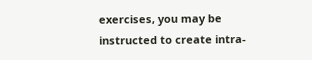exercises, you may be instructed to create intra-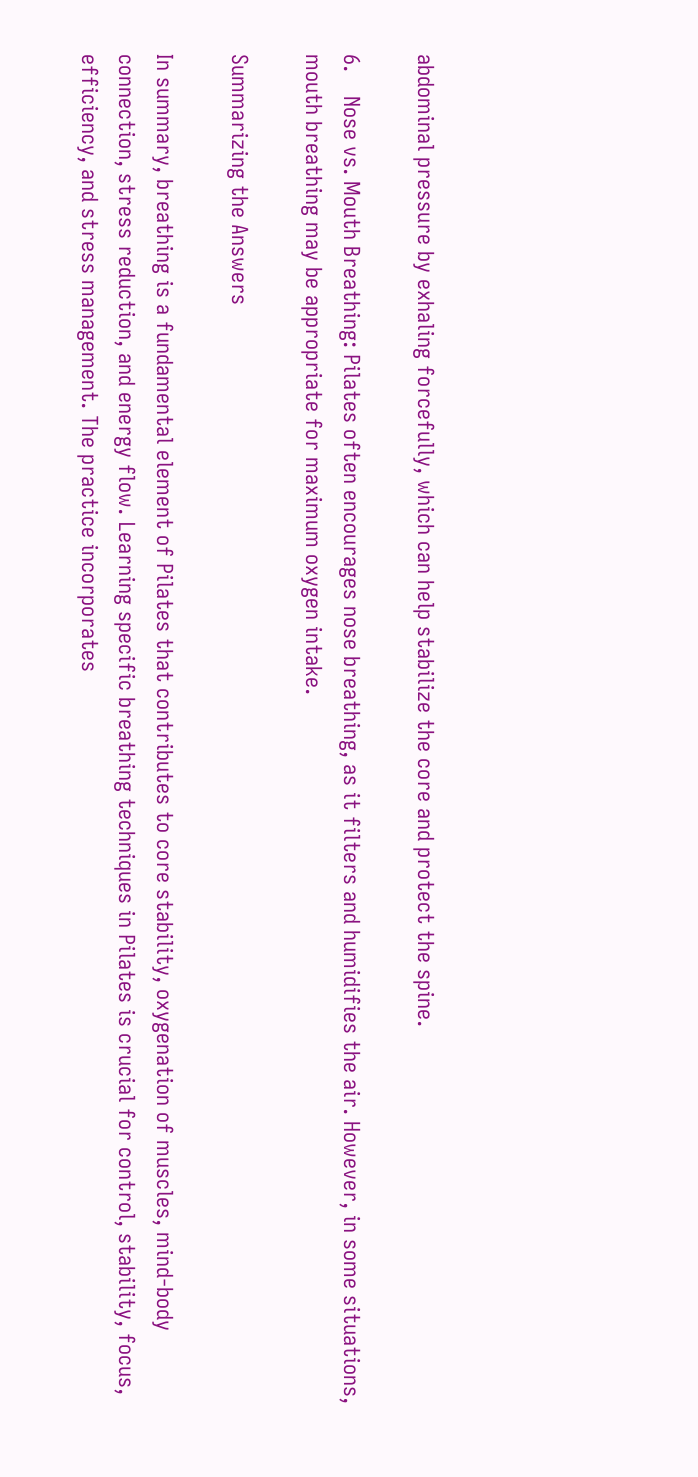abdominal pressure by exhaling forcefully, which can help stabilize the core and protect the spine.

6.    Nose vs. Mouth Breathing: Pilates often encourages nose breathing, as it filters and humidifies the air. However, in some situations, mouth breathing may be appropriate for maximum oxygen intake.

Summarizing the Answers

In summary, breathing is a fundamental element of Pilates that contributes to core stability, oxygenation of muscles, mind-body connection, stress reduction, and energy flow. Learning specific breathing techniques in Pilates is crucial for control, stability, focus, efficiency, and stress management. The practice incorporates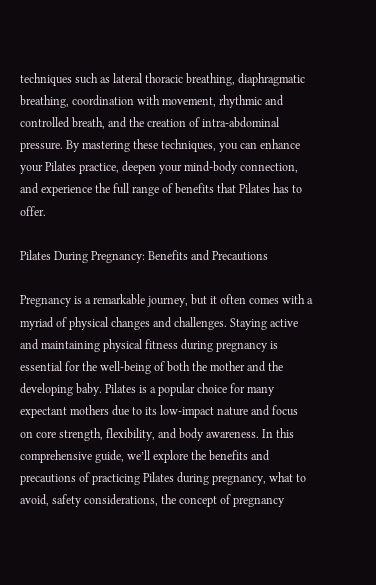techniques such as lateral thoracic breathing, diaphragmatic breathing, coordination with movement, rhythmic and controlled breath, and the creation of intra-abdominal pressure. By mastering these techniques, you can enhance your Pilates practice, deepen your mind-body connection, and experience the full range of benefits that Pilates has to offer.

Pilates During Pregnancy: Benefits and Precautions

Pregnancy is a remarkable journey, but it often comes with a myriad of physical changes and challenges. Staying active and maintaining physical fitness during pregnancy is essential for the well-being of both the mother and the developing baby. Pilates is a popular choice for many expectant mothers due to its low-impact nature and focus on core strength, flexibility, and body awareness. In this comprehensive guide, we’ll explore the benefits and precautions of practicing Pilates during pregnancy, what to avoid, safety considerations, the concept of pregnancy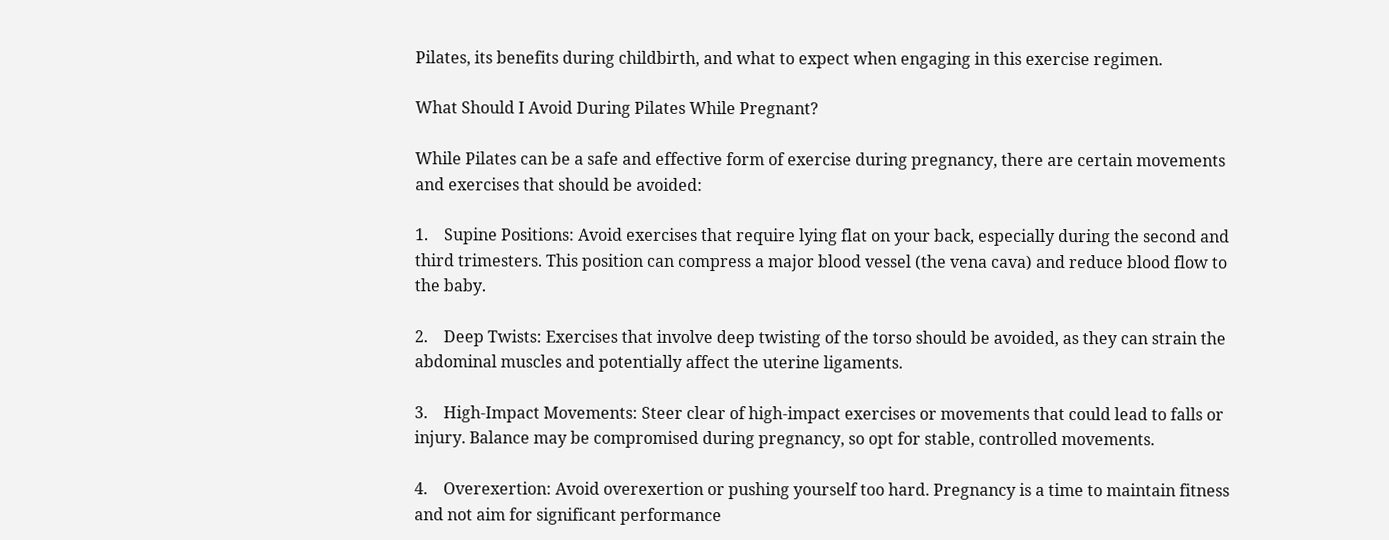Pilates, its benefits during childbirth, and what to expect when engaging in this exercise regimen.

What Should I Avoid During Pilates While Pregnant?

While Pilates can be a safe and effective form of exercise during pregnancy, there are certain movements and exercises that should be avoided:

1.    Supine Positions: Avoid exercises that require lying flat on your back, especially during the second and third trimesters. This position can compress a major blood vessel (the vena cava) and reduce blood flow to the baby.

2.    Deep Twists: Exercises that involve deep twisting of the torso should be avoided, as they can strain the abdominal muscles and potentially affect the uterine ligaments.

3.    High-Impact Movements: Steer clear of high-impact exercises or movements that could lead to falls or injury. Balance may be compromised during pregnancy, so opt for stable, controlled movements.

4.    Overexertion: Avoid overexertion or pushing yourself too hard. Pregnancy is a time to maintain fitness and not aim for significant performance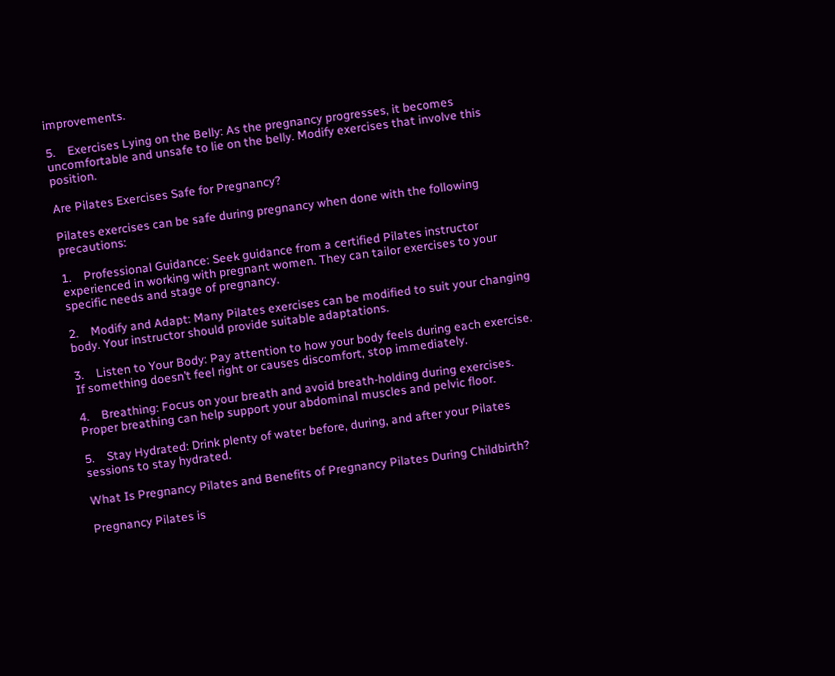improvements.

5.    Exercises Lying on the Belly: As the pregnancy progresses, it becomes uncomfortable and unsafe to lie on the belly. Modify exercises that involve this position.

Are Pilates Exercises Safe for Pregnancy?

Pilates exercises can be safe during pregnancy when done with the following precautions:

1.    Professional Guidance: Seek guidance from a certified Pilates instructor experienced in working with pregnant women. They can tailor exercises to your specific needs and stage of pregnancy.

2.    Modify and Adapt: Many Pilates exercises can be modified to suit your changing body. Your instructor should provide suitable adaptations.

3.    Listen to Your Body: Pay attention to how your body feels during each exercise. If something doesn’t feel right or causes discomfort, stop immediately.

4.    Breathing: Focus on your breath and avoid breath-holding during exercises. Proper breathing can help support your abdominal muscles and pelvic floor.

5.    Stay Hydrated: Drink plenty of water before, during, and after your Pilates sessions to stay hydrated.

What Is Pregnancy Pilates and Benefits of Pregnancy Pilates During Childbirth?

Pregnancy Pilates is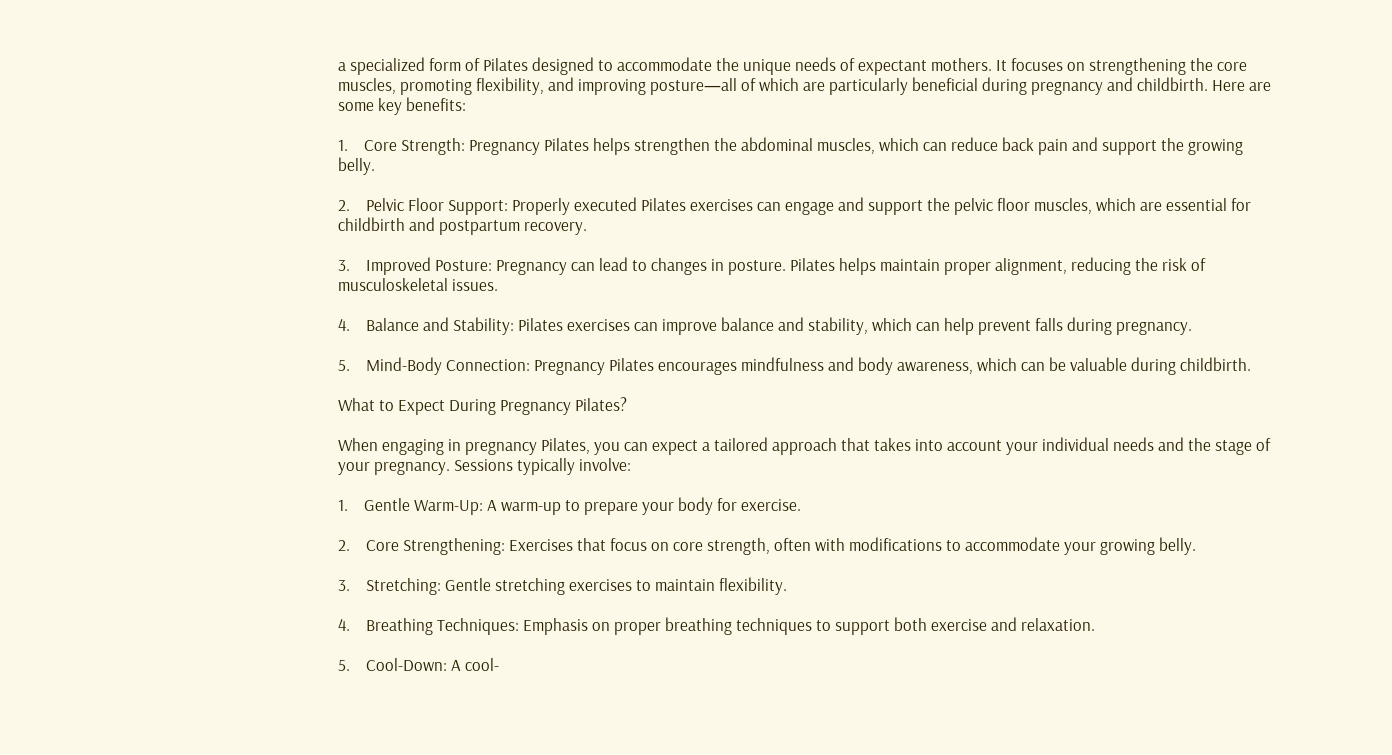a specialized form of Pilates designed to accommodate the unique needs of expectant mothers. It focuses on strengthening the core muscles, promoting flexibility, and improving posture—all of which are particularly beneficial during pregnancy and childbirth. Here are some key benefits:

1.    Core Strength: Pregnancy Pilates helps strengthen the abdominal muscles, which can reduce back pain and support the growing belly.

2.    Pelvic Floor Support: Properly executed Pilates exercises can engage and support the pelvic floor muscles, which are essential for childbirth and postpartum recovery.

3.    Improved Posture: Pregnancy can lead to changes in posture. Pilates helps maintain proper alignment, reducing the risk of musculoskeletal issues.

4.    Balance and Stability: Pilates exercises can improve balance and stability, which can help prevent falls during pregnancy.

5.    Mind-Body Connection: Pregnancy Pilates encourages mindfulness and body awareness, which can be valuable during childbirth.

What to Expect During Pregnancy Pilates?

When engaging in pregnancy Pilates, you can expect a tailored approach that takes into account your individual needs and the stage of your pregnancy. Sessions typically involve:

1.    Gentle Warm-Up: A warm-up to prepare your body for exercise.

2.    Core Strengthening: Exercises that focus on core strength, often with modifications to accommodate your growing belly.

3.    Stretching: Gentle stretching exercises to maintain flexibility.

4.    Breathing Techniques: Emphasis on proper breathing techniques to support both exercise and relaxation.

5.    Cool-Down: A cool-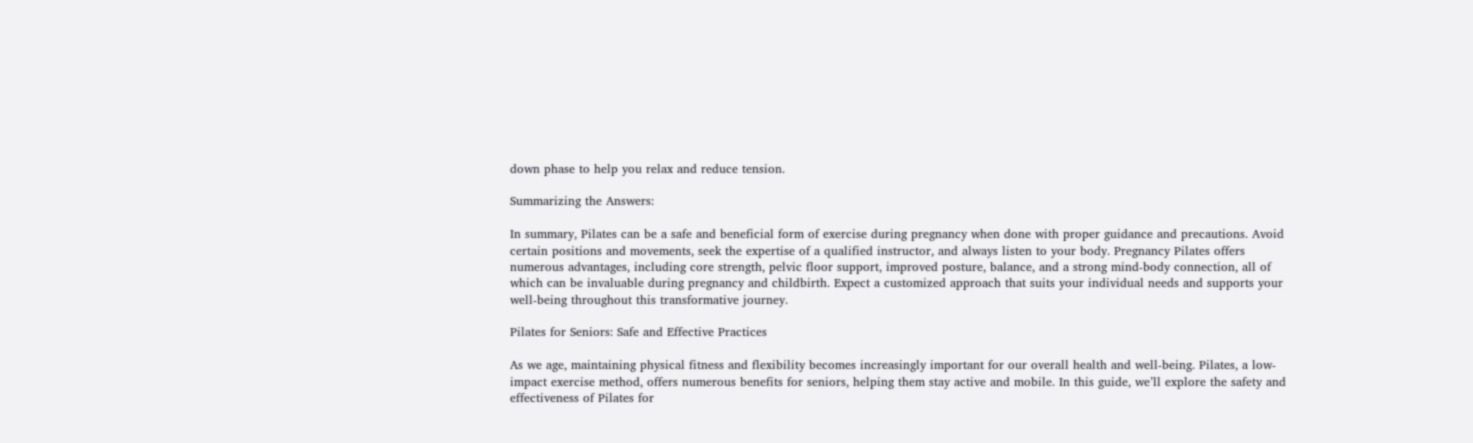down phase to help you relax and reduce tension.

Summarizing the Answers:

In summary, Pilates can be a safe and beneficial form of exercise during pregnancy when done with proper guidance and precautions. Avoid certain positions and movements, seek the expertise of a qualified instructor, and always listen to your body. Pregnancy Pilates offers numerous advantages, including core strength, pelvic floor support, improved posture, balance, and a strong mind-body connection, all of which can be invaluable during pregnancy and childbirth. Expect a customized approach that suits your individual needs and supports your well-being throughout this transformative journey.

Pilates for Seniors: Safe and Effective Practices

As we age, maintaining physical fitness and flexibility becomes increasingly important for our overall health and well-being. Pilates, a low-impact exercise method, offers numerous benefits for seniors, helping them stay active and mobile. In this guide, we’ll explore the safety and effectiveness of Pilates for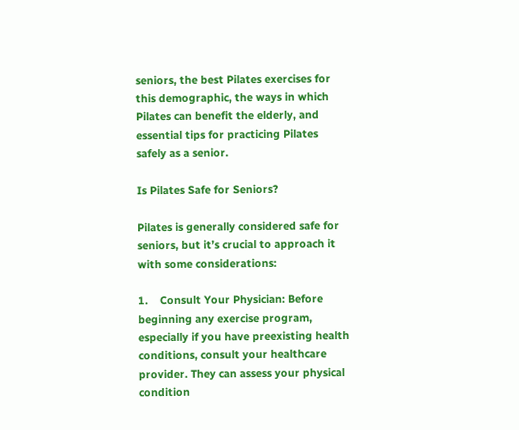seniors, the best Pilates exercises for this demographic, the ways in which Pilates can benefit the elderly, and essential tips for practicing Pilates safely as a senior.

Is Pilates Safe for Seniors?

Pilates is generally considered safe for seniors, but it’s crucial to approach it with some considerations:

1.    Consult Your Physician: Before beginning any exercise program, especially if you have preexisting health conditions, consult your healthcare provider. They can assess your physical condition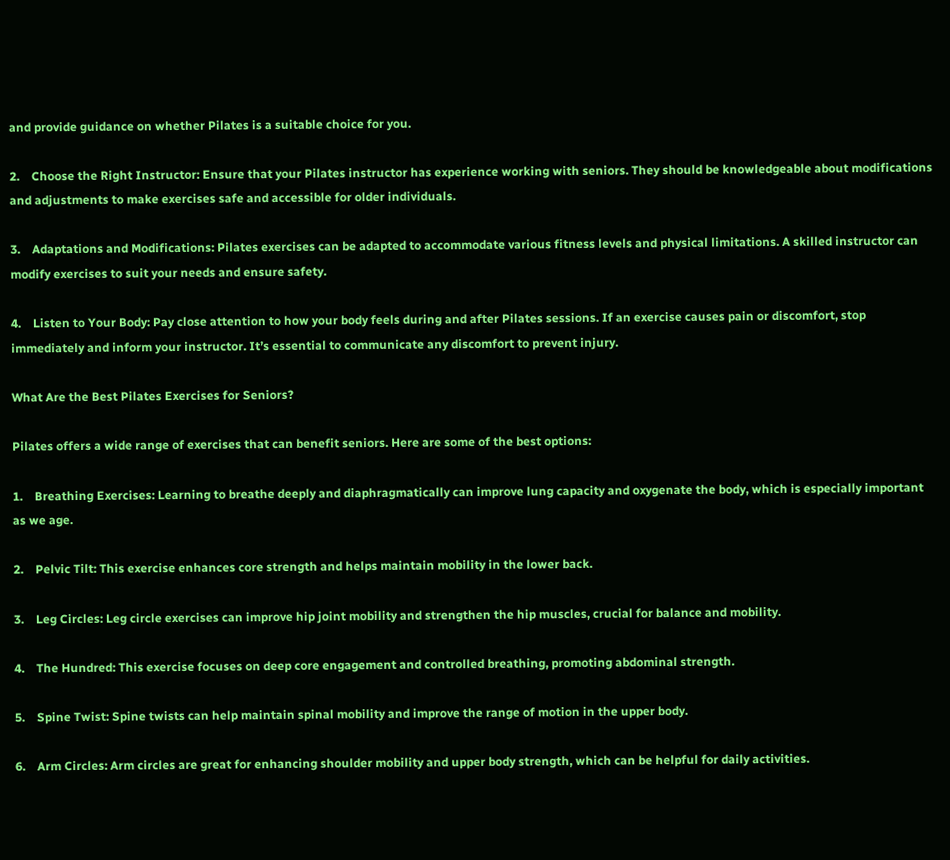and provide guidance on whether Pilates is a suitable choice for you.

2.    Choose the Right Instructor: Ensure that your Pilates instructor has experience working with seniors. They should be knowledgeable about modifications and adjustments to make exercises safe and accessible for older individuals.

3.    Adaptations and Modifications: Pilates exercises can be adapted to accommodate various fitness levels and physical limitations. A skilled instructor can modify exercises to suit your needs and ensure safety.

4.    Listen to Your Body: Pay close attention to how your body feels during and after Pilates sessions. If an exercise causes pain or discomfort, stop immediately and inform your instructor. It’s essential to communicate any discomfort to prevent injury.

What Are the Best Pilates Exercises for Seniors?

Pilates offers a wide range of exercises that can benefit seniors. Here are some of the best options:

1.    Breathing Exercises: Learning to breathe deeply and diaphragmatically can improve lung capacity and oxygenate the body, which is especially important as we age.

2.    Pelvic Tilt: This exercise enhances core strength and helps maintain mobility in the lower back.

3.    Leg Circles: Leg circle exercises can improve hip joint mobility and strengthen the hip muscles, crucial for balance and mobility.

4.    The Hundred: This exercise focuses on deep core engagement and controlled breathing, promoting abdominal strength.

5.    Spine Twist: Spine twists can help maintain spinal mobility and improve the range of motion in the upper body.

6.    Arm Circles: Arm circles are great for enhancing shoulder mobility and upper body strength, which can be helpful for daily activities.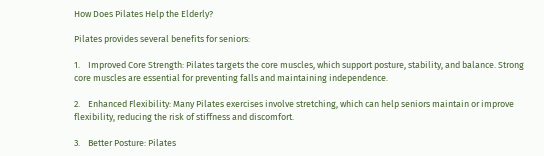How Does Pilates Help the Elderly?

Pilates provides several benefits for seniors:

1.    Improved Core Strength: Pilates targets the core muscles, which support posture, stability, and balance. Strong core muscles are essential for preventing falls and maintaining independence.

2.    Enhanced Flexibility: Many Pilates exercises involve stretching, which can help seniors maintain or improve flexibility, reducing the risk of stiffness and discomfort.

3.    Better Posture: Pilates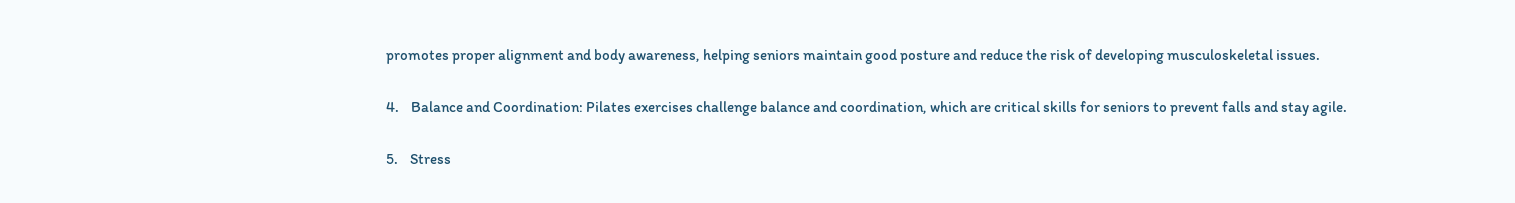promotes proper alignment and body awareness, helping seniors maintain good posture and reduce the risk of developing musculoskeletal issues.

4.    Balance and Coordination: Pilates exercises challenge balance and coordination, which are critical skills for seniors to prevent falls and stay agile.

5.    Stress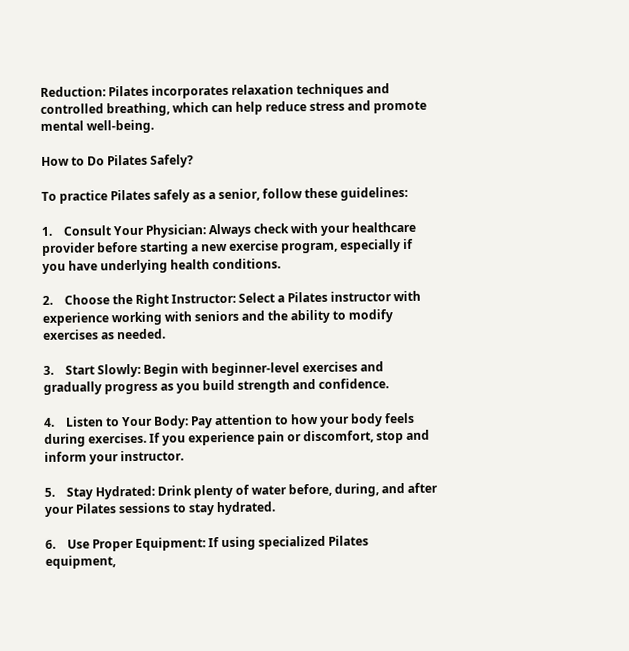Reduction: Pilates incorporates relaxation techniques and controlled breathing, which can help reduce stress and promote mental well-being.

How to Do Pilates Safely?

To practice Pilates safely as a senior, follow these guidelines:

1.    Consult Your Physician: Always check with your healthcare provider before starting a new exercise program, especially if you have underlying health conditions.

2.    Choose the Right Instructor: Select a Pilates instructor with experience working with seniors and the ability to modify exercises as needed.

3.    Start Slowly: Begin with beginner-level exercises and gradually progress as you build strength and confidence.

4.    Listen to Your Body: Pay attention to how your body feels during exercises. If you experience pain or discomfort, stop and inform your instructor.

5.    Stay Hydrated: Drink plenty of water before, during, and after your Pilates sessions to stay hydrated.

6.    Use Proper Equipment: If using specialized Pilates equipment,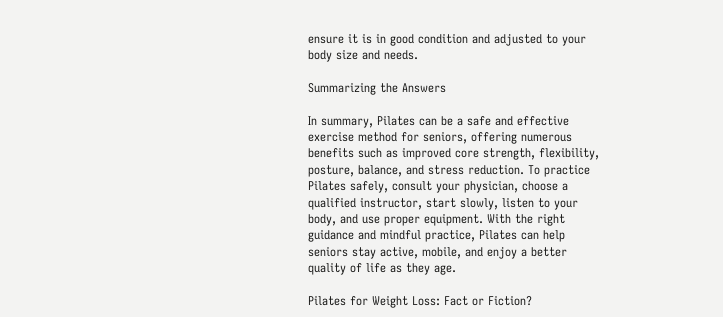ensure it is in good condition and adjusted to your body size and needs.

Summarizing the Answers

In summary, Pilates can be a safe and effective exercise method for seniors, offering numerous benefits such as improved core strength, flexibility, posture, balance, and stress reduction. To practice Pilates safely, consult your physician, choose a qualified instructor, start slowly, listen to your body, and use proper equipment. With the right guidance and mindful practice, Pilates can help seniors stay active, mobile, and enjoy a better quality of life as they age.

Pilates for Weight Loss: Fact or Fiction?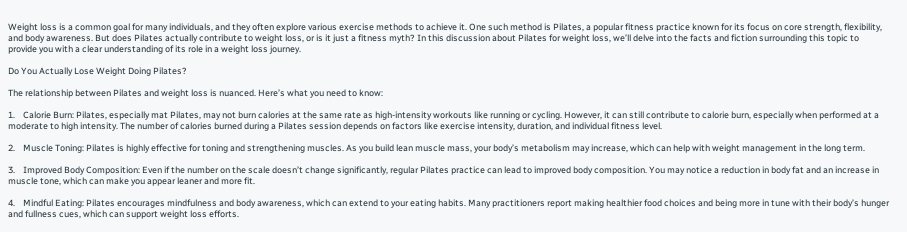Weight loss is a common goal for many individuals, and they often explore various exercise methods to achieve it. One such method is Pilates, a popular fitness practice known for its focus on core strength, flexibility, and body awareness. But does Pilates actually contribute to weight loss, or is it just a fitness myth? In this discussion about Pilates for weight loss, we’ll delve into the facts and fiction surrounding this topic to provide you with a clear understanding of its role in a weight loss journey.

Do You Actually Lose Weight Doing Pilates?

The relationship between Pilates and weight loss is nuanced. Here’s what you need to know:

1.    Calorie Burn: Pilates, especially mat Pilates, may not burn calories at the same rate as high-intensity workouts like running or cycling. However, it can still contribute to calorie burn, especially when performed at a moderate to high intensity. The number of calories burned during a Pilates session depends on factors like exercise intensity, duration, and individual fitness level.

2.    Muscle Toning: Pilates is highly effective for toning and strengthening muscles. As you build lean muscle mass, your body’s metabolism may increase, which can help with weight management in the long term.

3.    Improved Body Composition: Even if the number on the scale doesn’t change significantly, regular Pilates practice can lead to improved body composition. You may notice a reduction in body fat and an increase in muscle tone, which can make you appear leaner and more fit.

4.    Mindful Eating: Pilates encourages mindfulness and body awareness, which can extend to your eating habits. Many practitioners report making healthier food choices and being more in tune with their body’s hunger and fullness cues, which can support weight loss efforts.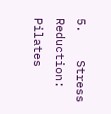5.    Stress Reduction: Pilates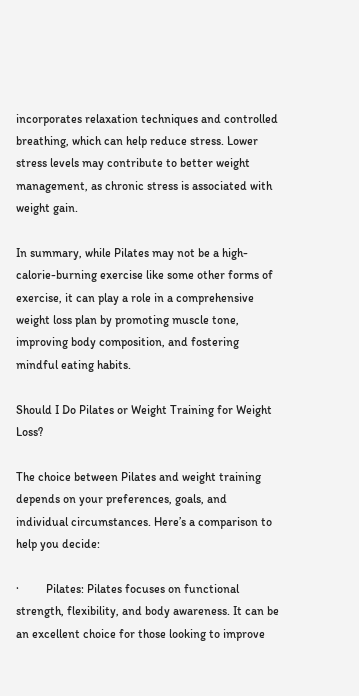incorporates relaxation techniques and controlled breathing, which can help reduce stress. Lower stress levels may contribute to better weight management, as chronic stress is associated with weight gain.

In summary, while Pilates may not be a high-calorie-burning exercise like some other forms of exercise, it can play a role in a comprehensive weight loss plan by promoting muscle tone, improving body composition, and fostering mindful eating habits.

Should I Do Pilates or Weight Training for Weight Loss?

The choice between Pilates and weight training depends on your preferences, goals, and individual circumstances. Here’s a comparison to help you decide:

·         Pilates: Pilates focuses on functional strength, flexibility, and body awareness. It can be an excellent choice for those looking to improve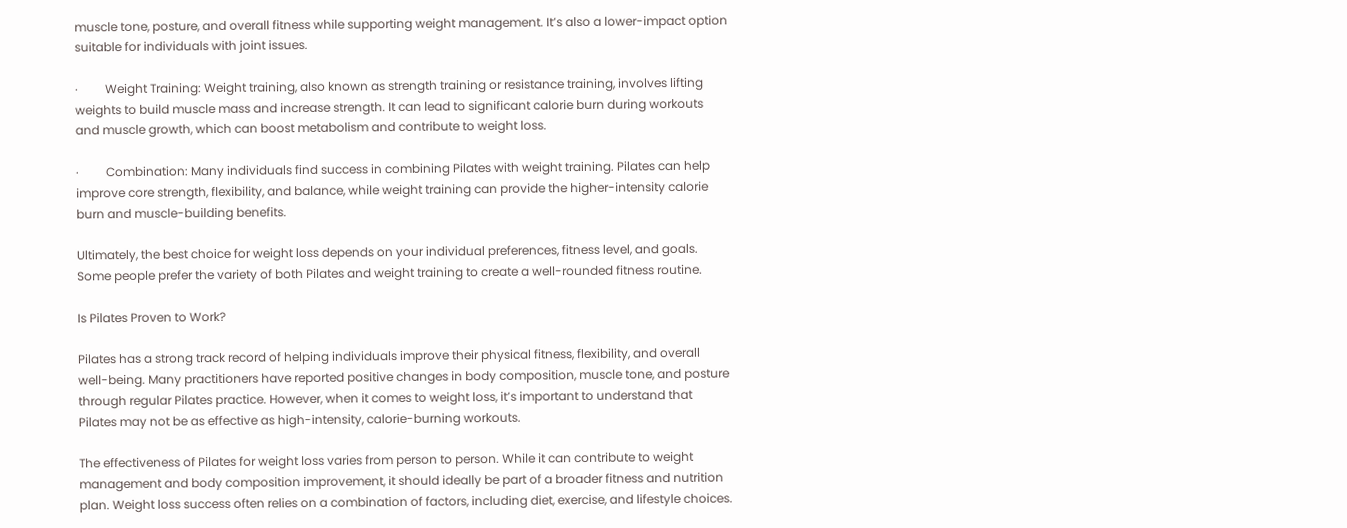muscle tone, posture, and overall fitness while supporting weight management. It’s also a lower-impact option suitable for individuals with joint issues.

·         Weight Training: Weight training, also known as strength training or resistance training, involves lifting weights to build muscle mass and increase strength. It can lead to significant calorie burn during workouts and muscle growth, which can boost metabolism and contribute to weight loss.

·         Combination: Many individuals find success in combining Pilates with weight training. Pilates can help improve core strength, flexibility, and balance, while weight training can provide the higher-intensity calorie burn and muscle-building benefits.

Ultimately, the best choice for weight loss depends on your individual preferences, fitness level, and goals. Some people prefer the variety of both Pilates and weight training to create a well-rounded fitness routine.

Is Pilates Proven to Work?

Pilates has a strong track record of helping individuals improve their physical fitness, flexibility, and overall well-being. Many practitioners have reported positive changes in body composition, muscle tone, and posture through regular Pilates practice. However, when it comes to weight loss, it’s important to understand that Pilates may not be as effective as high-intensity, calorie-burning workouts.

The effectiveness of Pilates for weight loss varies from person to person. While it can contribute to weight management and body composition improvement, it should ideally be part of a broader fitness and nutrition plan. Weight loss success often relies on a combination of factors, including diet, exercise, and lifestyle choices.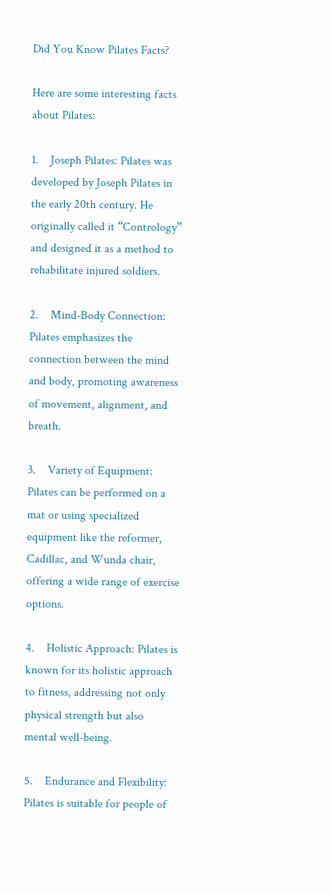Did You Know Pilates Facts?

Here are some interesting facts about Pilates:

1.    Joseph Pilates: Pilates was developed by Joseph Pilates in the early 20th century. He originally called it “Contrology” and designed it as a method to rehabilitate injured soldiers.

2.    Mind-Body Connection: Pilates emphasizes the connection between the mind and body, promoting awareness of movement, alignment, and breath.

3.    Variety of Equipment: Pilates can be performed on a mat or using specialized equipment like the reformer, Cadillac, and Wunda chair, offering a wide range of exercise options.

4.    Holistic Approach: Pilates is known for its holistic approach to fitness, addressing not only physical strength but also mental well-being.

5.    Endurance and Flexibility: Pilates is suitable for people of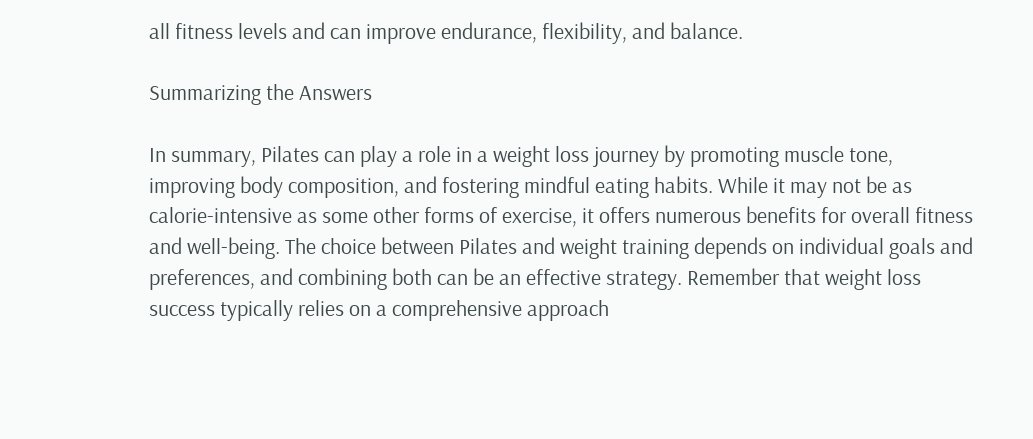all fitness levels and can improve endurance, flexibility, and balance.

Summarizing the Answers

In summary, Pilates can play a role in a weight loss journey by promoting muscle tone, improving body composition, and fostering mindful eating habits. While it may not be as calorie-intensive as some other forms of exercise, it offers numerous benefits for overall fitness and well-being. The choice between Pilates and weight training depends on individual goals and preferences, and combining both can be an effective strategy. Remember that weight loss success typically relies on a comprehensive approach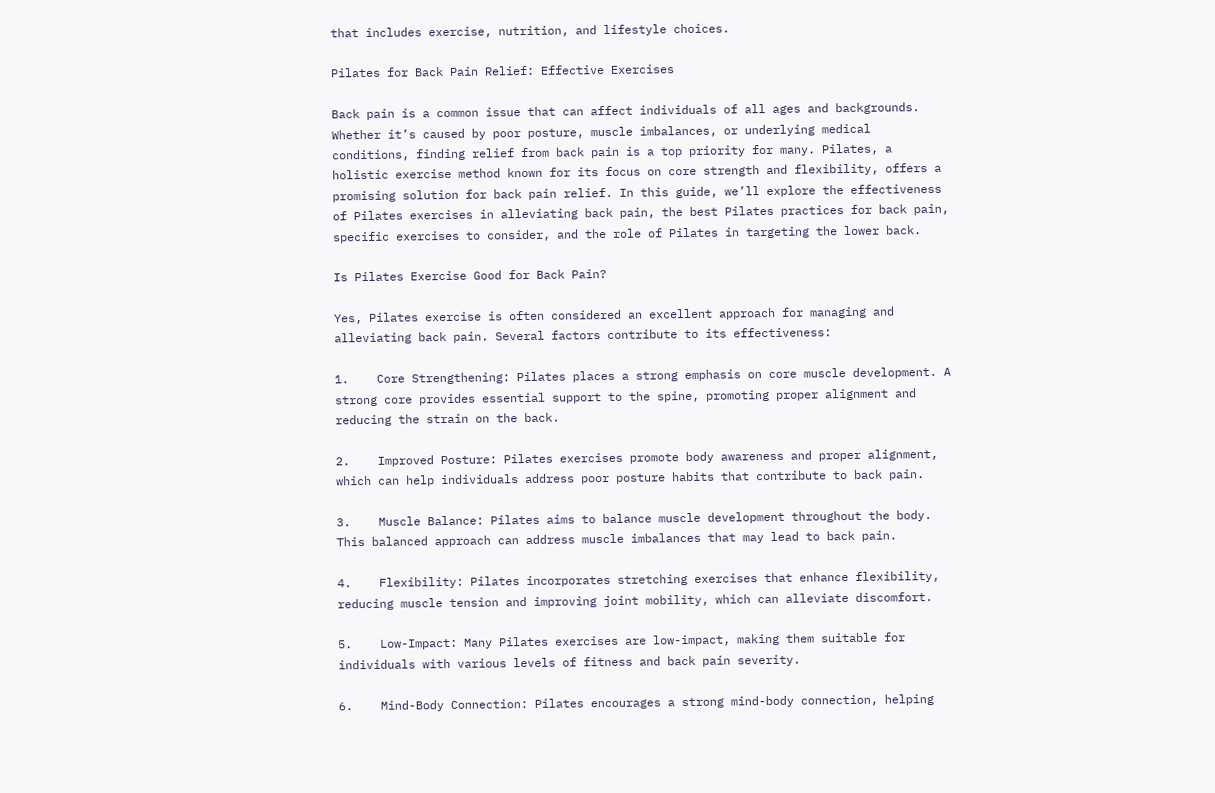that includes exercise, nutrition, and lifestyle choices.

Pilates for Back Pain Relief: Effective Exercises

Back pain is a common issue that can affect individuals of all ages and backgrounds. Whether it’s caused by poor posture, muscle imbalances, or underlying medical conditions, finding relief from back pain is a top priority for many. Pilates, a holistic exercise method known for its focus on core strength and flexibility, offers a promising solution for back pain relief. In this guide, we’ll explore the effectiveness of Pilates exercises in alleviating back pain, the best Pilates practices for back pain, specific exercises to consider, and the role of Pilates in targeting the lower back.

Is Pilates Exercise Good for Back Pain?

Yes, Pilates exercise is often considered an excellent approach for managing and alleviating back pain. Several factors contribute to its effectiveness:

1.    Core Strengthening: Pilates places a strong emphasis on core muscle development. A strong core provides essential support to the spine, promoting proper alignment and reducing the strain on the back.

2.    Improved Posture: Pilates exercises promote body awareness and proper alignment, which can help individuals address poor posture habits that contribute to back pain.

3.    Muscle Balance: Pilates aims to balance muscle development throughout the body. This balanced approach can address muscle imbalances that may lead to back pain.

4.    Flexibility: Pilates incorporates stretching exercises that enhance flexibility, reducing muscle tension and improving joint mobility, which can alleviate discomfort.

5.    Low-Impact: Many Pilates exercises are low-impact, making them suitable for individuals with various levels of fitness and back pain severity.

6.    Mind-Body Connection: Pilates encourages a strong mind-body connection, helping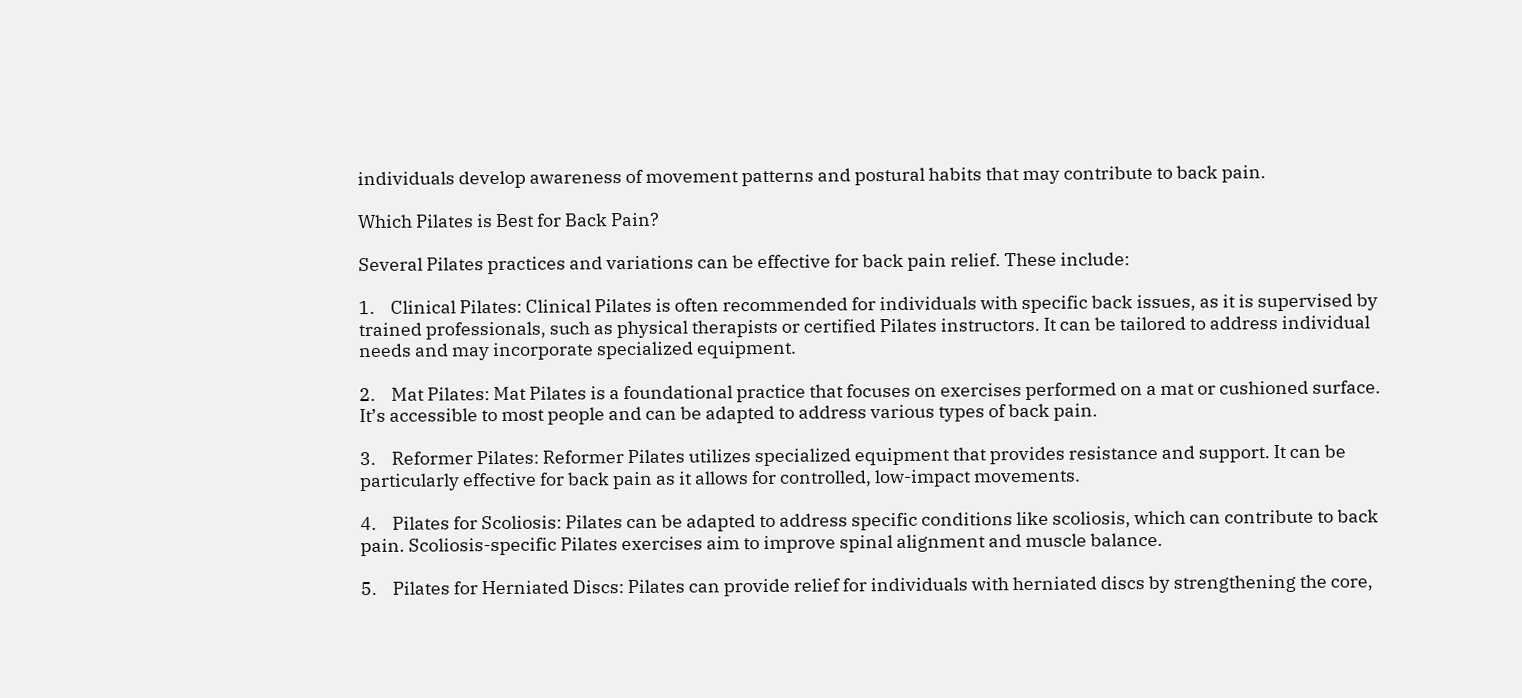individuals develop awareness of movement patterns and postural habits that may contribute to back pain.

Which Pilates is Best for Back Pain?

Several Pilates practices and variations can be effective for back pain relief. These include:

1.    Clinical Pilates: Clinical Pilates is often recommended for individuals with specific back issues, as it is supervised by trained professionals, such as physical therapists or certified Pilates instructors. It can be tailored to address individual needs and may incorporate specialized equipment.

2.    Mat Pilates: Mat Pilates is a foundational practice that focuses on exercises performed on a mat or cushioned surface. It’s accessible to most people and can be adapted to address various types of back pain.

3.    Reformer Pilates: Reformer Pilates utilizes specialized equipment that provides resistance and support. It can be particularly effective for back pain as it allows for controlled, low-impact movements.

4.    Pilates for Scoliosis: Pilates can be adapted to address specific conditions like scoliosis, which can contribute to back pain. Scoliosis-specific Pilates exercises aim to improve spinal alignment and muscle balance.

5.    Pilates for Herniated Discs: Pilates can provide relief for individuals with herniated discs by strengthening the core,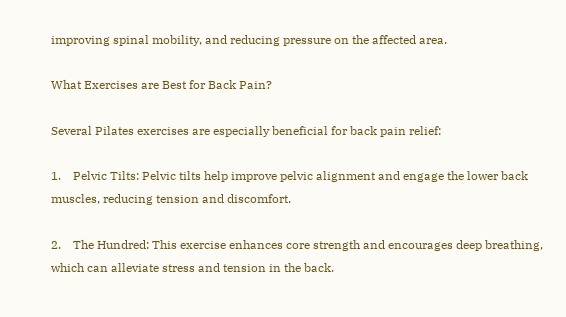improving spinal mobility, and reducing pressure on the affected area.

What Exercises are Best for Back Pain?

Several Pilates exercises are especially beneficial for back pain relief:

1.    Pelvic Tilts: Pelvic tilts help improve pelvic alignment and engage the lower back muscles, reducing tension and discomfort.

2.    The Hundred: This exercise enhances core strength and encourages deep breathing, which can alleviate stress and tension in the back.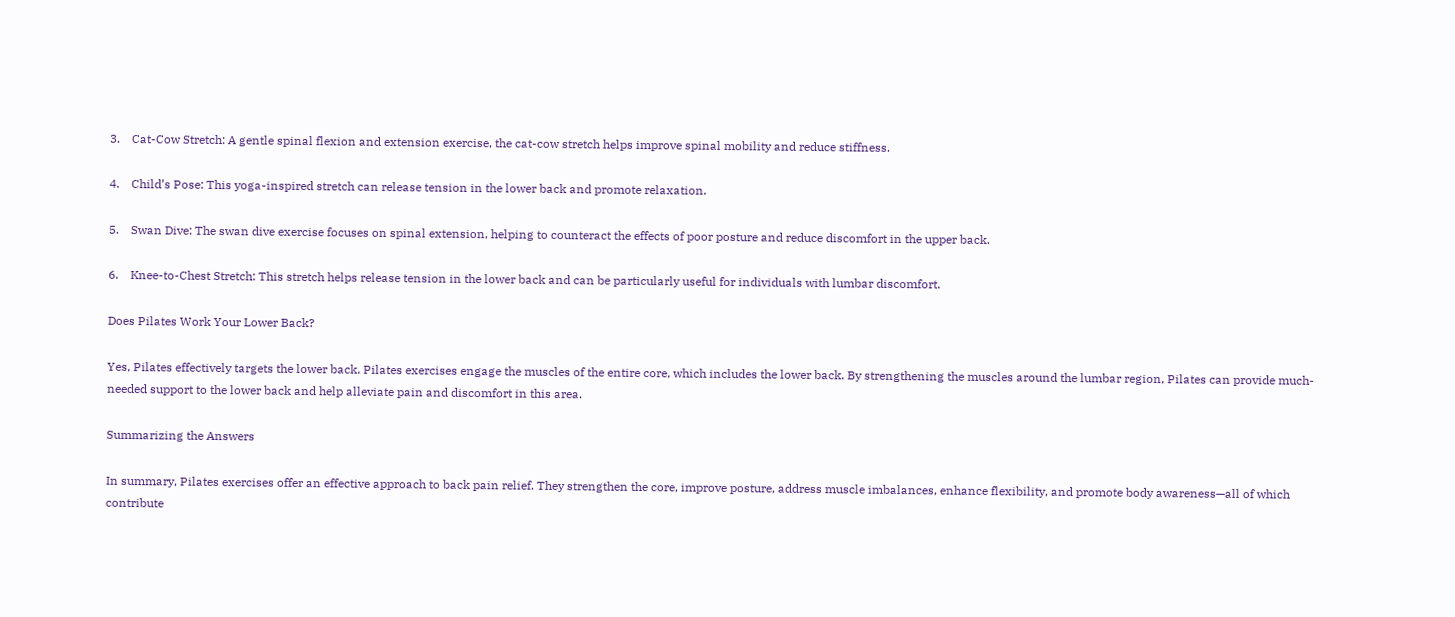3.    Cat-Cow Stretch: A gentle spinal flexion and extension exercise, the cat-cow stretch helps improve spinal mobility and reduce stiffness.

4.    Child’s Pose: This yoga-inspired stretch can release tension in the lower back and promote relaxation.

5.    Swan Dive: The swan dive exercise focuses on spinal extension, helping to counteract the effects of poor posture and reduce discomfort in the upper back.

6.    Knee-to-Chest Stretch: This stretch helps release tension in the lower back and can be particularly useful for individuals with lumbar discomfort.

Does Pilates Work Your Lower Back?

Yes, Pilates effectively targets the lower back. Pilates exercises engage the muscles of the entire core, which includes the lower back. By strengthening the muscles around the lumbar region, Pilates can provide much-needed support to the lower back and help alleviate pain and discomfort in this area.

Summarizing the Answers

In summary, Pilates exercises offer an effective approach to back pain relief. They strengthen the core, improve posture, address muscle imbalances, enhance flexibility, and promote body awareness—all of which contribute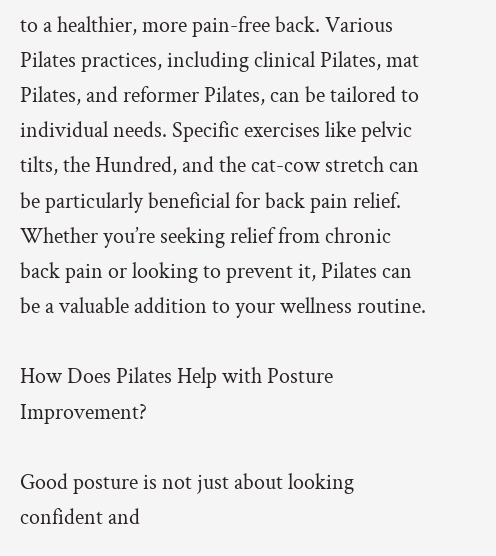to a healthier, more pain-free back. Various Pilates practices, including clinical Pilates, mat Pilates, and reformer Pilates, can be tailored to individual needs. Specific exercises like pelvic tilts, the Hundred, and the cat-cow stretch can be particularly beneficial for back pain relief. Whether you’re seeking relief from chronic back pain or looking to prevent it, Pilates can be a valuable addition to your wellness routine.

How Does Pilates Help with Posture Improvement?

Good posture is not just about looking confident and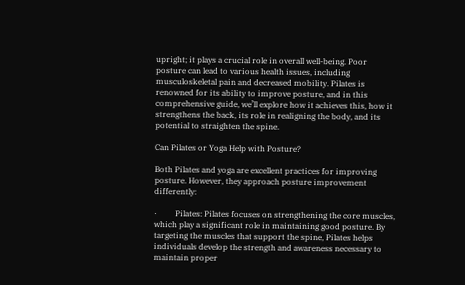upright; it plays a crucial role in overall well-being. Poor posture can lead to various health issues, including musculoskeletal pain and decreased mobility. Pilates is renowned for its ability to improve posture, and in this comprehensive guide, we’ll explore how it achieves this, how it strengthens the back, its role in realigning the body, and its potential to straighten the spine.

Can Pilates or Yoga Help with Posture?

Both Pilates and yoga are excellent practices for improving posture. However, they approach posture improvement differently:

·         Pilates: Pilates focuses on strengthening the core muscles, which play a significant role in maintaining good posture. By targeting the muscles that support the spine, Pilates helps individuals develop the strength and awareness necessary to maintain proper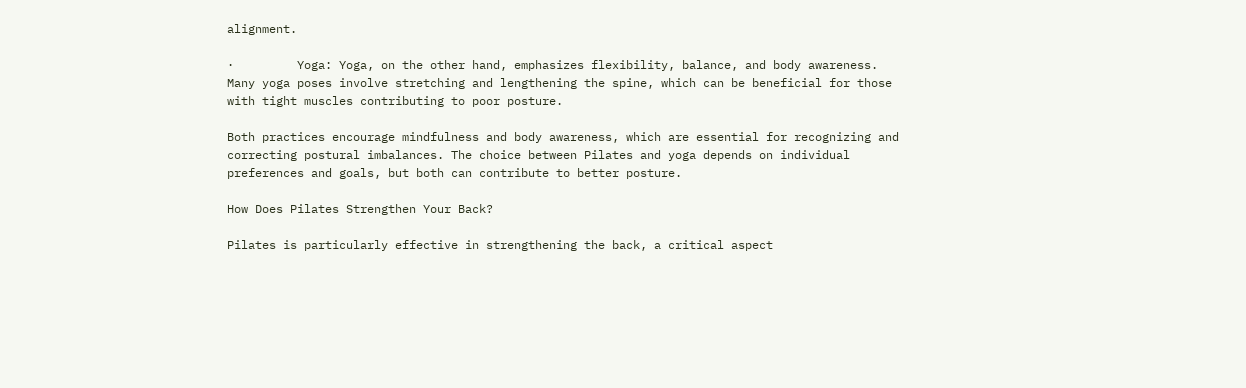alignment.

·         Yoga: Yoga, on the other hand, emphasizes flexibility, balance, and body awareness. Many yoga poses involve stretching and lengthening the spine, which can be beneficial for those with tight muscles contributing to poor posture.

Both practices encourage mindfulness and body awareness, which are essential for recognizing and correcting postural imbalances. The choice between Pilates and yoga depends on individual preferences and goals, but both can contribute to better posture.

How Does Pilates Strengthen Your Back?

Pilates is particularly effective in strengthening the back, a critical aspect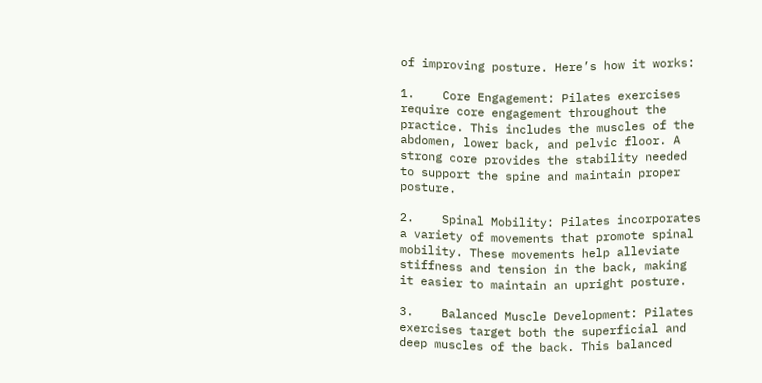of improving posture. Here’s how it works:

1.    Core Engagement: Pilates exercises require core engagement throughout the practice. This includes the muscles of the abdomen, lower back, and pelvic floor. A strong core provides the stability needed to support the spine and maintain proper posture.

2.    Spinal Mobility: Pilates incorporates a variety of movements that promote spinal mobility. These movements help alleviate stiffness and tension in the back, making it easier to maintain an upright posture.

3.    Balanced Muscle Development: Pilates exercises target both the superficial and deep muscles of the back. This balanced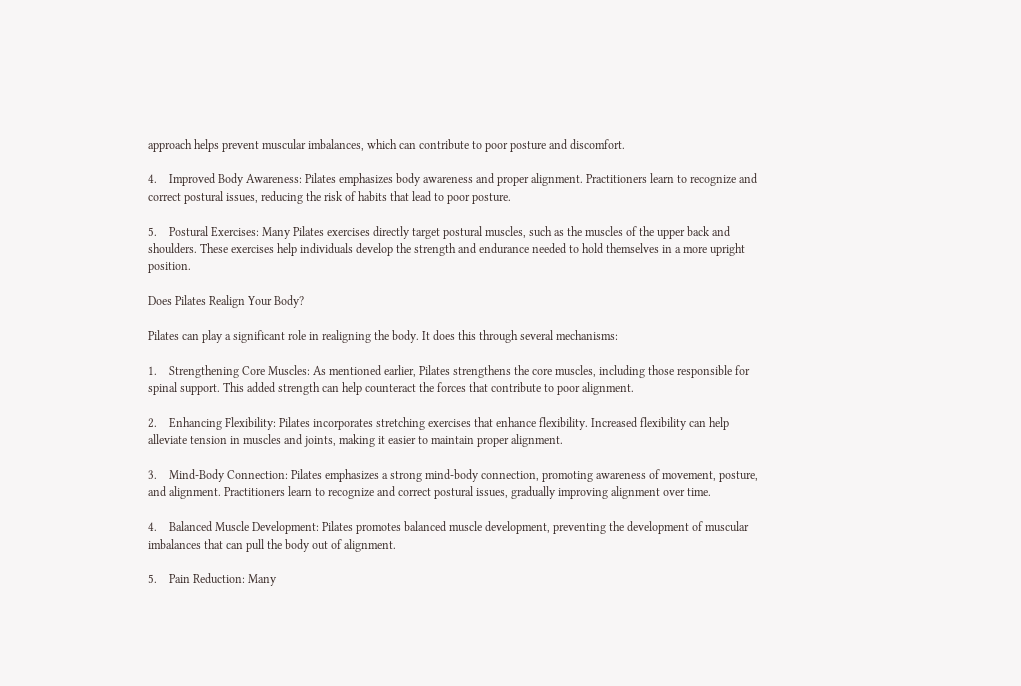approach helps prevent muscular imbalances, which can contribute to poor posture and discomfort.

4.    Improved Body Awareness: Pilates emphasizes body awareness and proper alignment. Practitioners learn to recognize and correct postural issues, reducing the risk of habits that lead to poor posture.

5.    Postural Exercises: Many Pilates exercises directly target postural muscles, such as the muscles of the upper back and shoulders. These exercises help individuals develop the strength and endurance needed to hold themselves in a more upright position.

Does Pilates Realign Your Body?

Pilates can play a significant role in realigning the body. It does this through several mechanisms:

1.    Strengthening Core Muscles: As mentioned earlier, Pilates strengthens the core muscles, including those responsible for spinal support. This added strength can help counteract the forces that contribute to poor alignment.

2.    Enhancing Flexibility: Pilates incorporates stretching exercises that enhance flexibility. Increased flexibility can help alleviate tension in muscles and joints, making it easier to maintain proper alignment.

3.    Mind-Body Connection: Pilates emphasizes a strong mind-body connection, promoting awareness of movement, posture, and alignment. Practitioners learn to recognize and correct postural issues, gradually improving alignment over time.

4.    Balanced Muscle Development: Pilates promotes balanced muscle development, preventing the development of muscular imbalances that can pull the body out of alignment.

5.    Pain Reduction: Many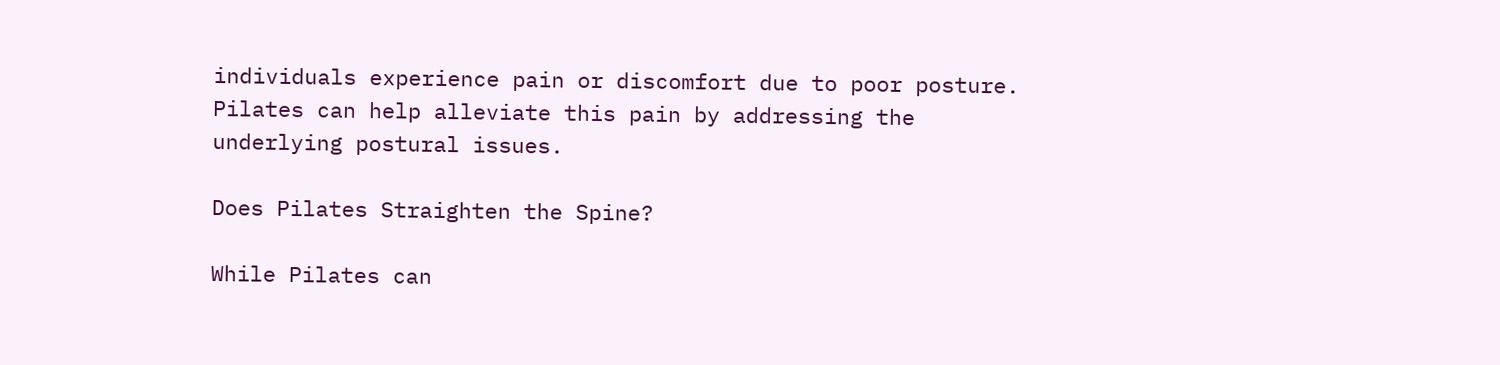individuals experience pain or discomfort due to poor posture. Pilates can help alleviate this pain by addressing the underlying postural issues.

Does Pilates Straighten the Spine?

While Pilates can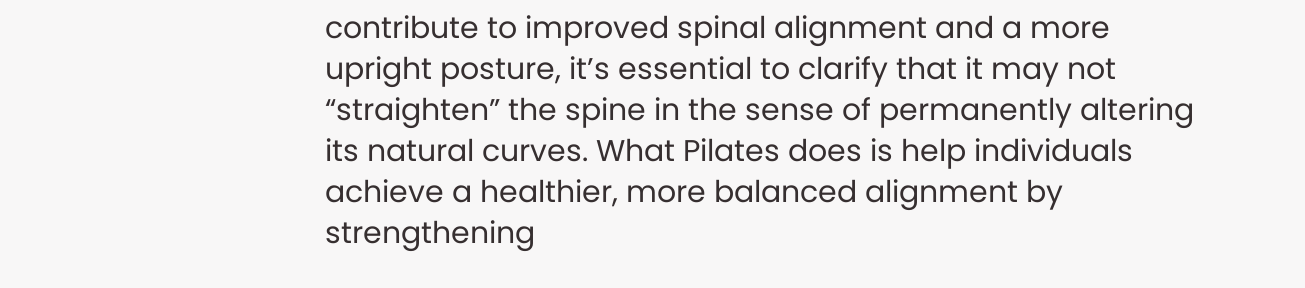contribute to improved spinal alignment and a more upright posture, it’s essential to clarify that it may not “straighten” the spine in the sense of permanently altering its natural curves. What Pilates does is help individuals achieve a healthier, more balanced alignment by strengthening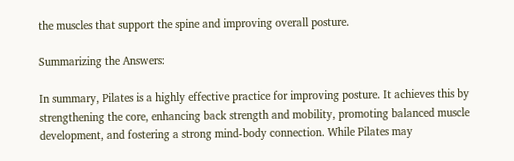the muscles that support the spine and improving overall posture.

Summarizing the Answers:

In summary, Pilates is a highly effective practice for improving posture. It achieves this by strengthening the core, enhancing back strength and mobility, promoting balanced muscle development, and fostering a strong mind-body connection. While Pilates may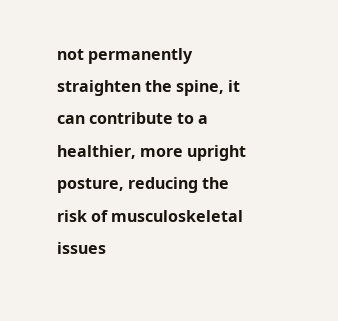not permanently straighten the spine, it can contribute to a healthier, more upright posture, reducing the risk of musculoskeletal issues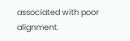associated with poor alignment.